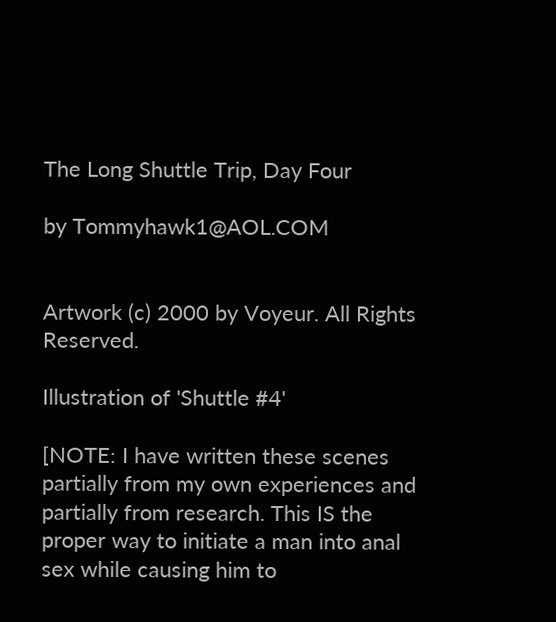The Long Shuttle Trip, Day Four

by Tommyhawk1@AOL.COM


Artwork (c) 2000 by Voyeur. All Rights Reserved.

Illustration of 'Shuttle #4'

[NOTE: I have written these scenes partially from my own experiences and partially from research. This IS the proper way to initiate a man into anal sex while causing him to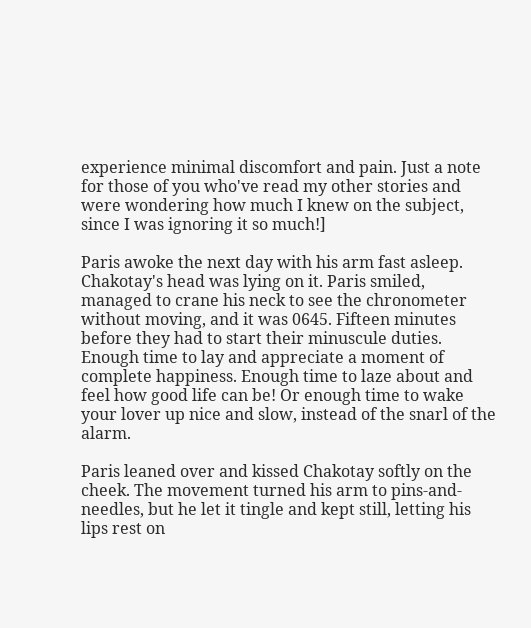experience minimal discomfort and pain. Just a note for those of you who've read my other stories and were wondering how much I knew on the subject, since I was ignoring it so much!]

Paris awoke the next day with his arm fast asleep. Chakotay's head was lying on it. Paris smiled, managed to crane his neck to see the chronometer without moving, and it was 0645. Fifteen minutes before they had to start their minuscule duties. Enough time to lay and appreciate a moment of complete happiness. Enough time to laze about and feel how good life can be! Or enough time to wake your lover up nice and slow, instead of the snarl of the alarm.

Paris leaned over and kissed Chakotay softly on the cheek. The movement turned his arm to pins-and-needles, but he let it tingle and kept still, letting his lips rest on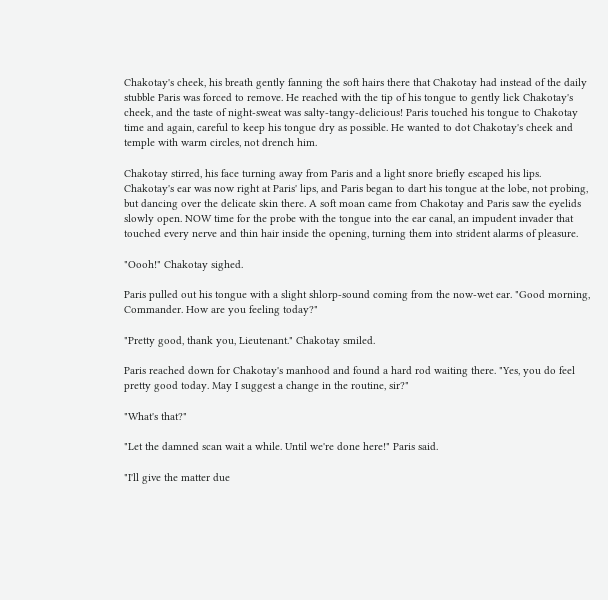Chakotay's cheek, his breath gently fanning the soft hairs there that Chakotay had instead of the daily stubble Paris was forced to remove. He reached with the tip of his tongue to gently lick Chakotay's cheek, and the taste of night-sweat was salty-tangy-delicious! Paris touched his tongue to Chakotay time and again, careful to keep his tongue dry as possible. He wanted to dot Chakotay's cheek and temple with warm circles, not drench him.

Chakotay stirred, his face turning away from Paris and a light snore briefly escaped his lips. Chakotay's ear was now right at Paris' lips, and Paris began to dart his tongue at the lobe, not probing, but dancing over the delicate skin there. A soft moan came from Chakotay and Paris saw the eyelids slowly open. NOW time for the probe with the tongue into the ear canal, an impudent invader that touched every nerve and thin hair inside the opening, turning them into strident alarms of pleasure.

"Oooh!" Chakotay sighed.

Paris pulled out his tongue with a slight shlorp-sound coming from the now-wet ear. "Good morning, Commander. How are you feeling today?"

"Pretty good, thank you, Lieutenant." Chakotay smiled.

Paris reached down for Chakotay's manhood and found a hard rod waiting there. "Yes, you do feel pretty good today. May I suggest a change in the routine, sir?"

"What's that?"

"Let the damned scan wait a while. Until we're done here!" Paris said.

"I'll give the matter due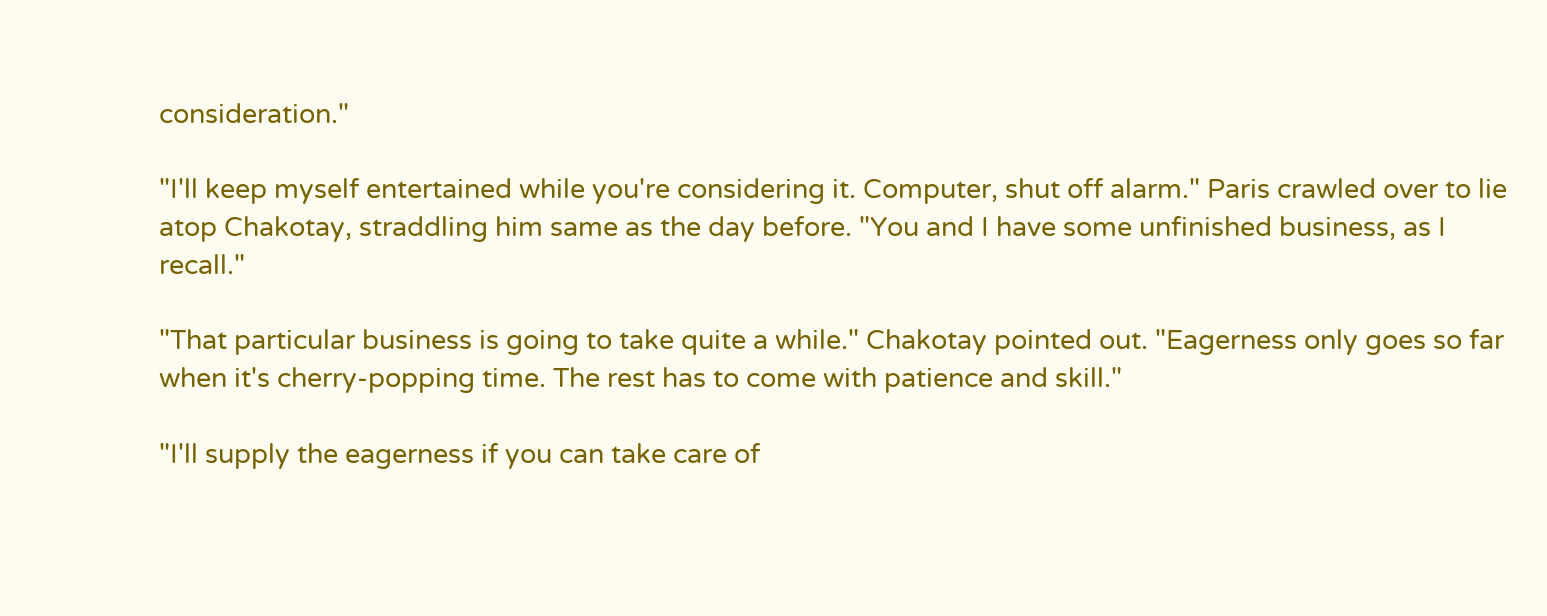consideration."

"I'll keep myself entertained while you're considering it. Computer, shut off alarm." Paris crawled over to lie atop Chakotay, straddling him same as the day before. "You and I have some unfinished business, as I recall."

"That particular business is going to take quite a while." Chakotay pointed out. "Eagerness only goes so far when it's cherry-popping time. The rest has to come with patience and skill."

"I'll supply the eagerness if you can take care of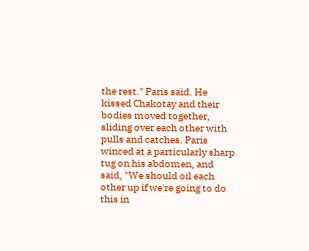the rest." Paris said. He kissed Chakotay and their bodies moved together, sliding over each other with pulls and catches. Paris winced at a particularly sharp tug on his abdomen, and said, "We should oil each other up if we're going to do this in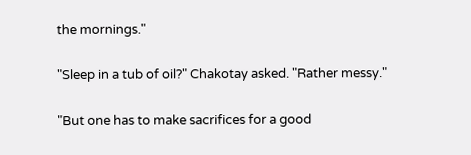the mornings."

"Sleep in a tub of oil?" Chakotay asked. "Rather messy."

"But one has to make sacrifices for a good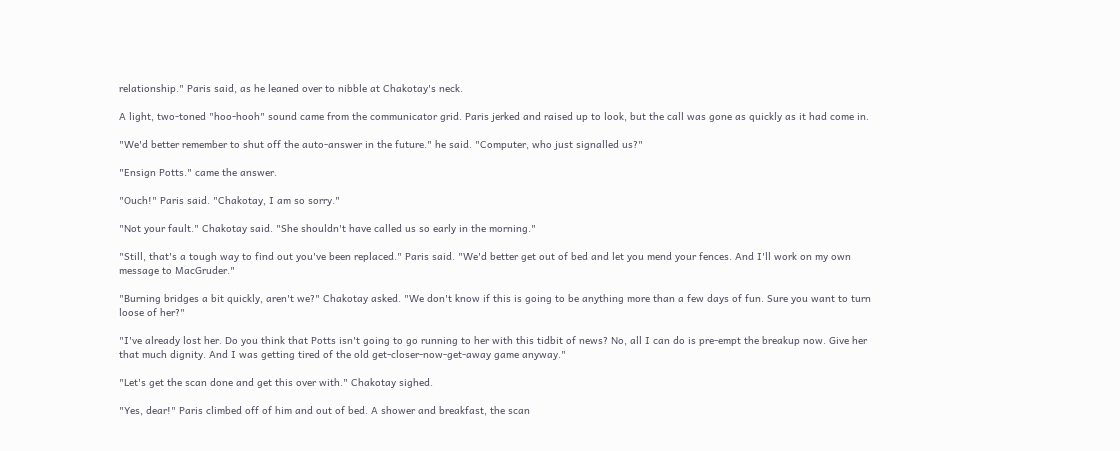relationship." Paris said, as he leaned over to nibble at Chakotay's neck.

A light, two-toned "hoo-hooh" sound came from the communicator grid. Paris jerked and raised up to look, but the call was gone as quickly as it had come in.

"We'd better remember to shut off the auto-answer in the future." he said. "Computer, who just signalled us?"

"Ensign Potts." came the answer.

"Ouch!" Paris said. "Chakotay, I am so sorry."

"Not your fault." Chakotay said. "She shouldn't have called us so early in the morning."

"Still, that's a tough way to find out you've been replaced." Paris said. "We'd better get out of bed and let you mend your fences. And I'll work on my own message to MacGruder."

"Burning bridges a bit quickly, aren't we?" Chakotay asked. "We don't know if this is going to be anything more than a few days of fun. Sure you want to turn loose of her?"

"I've already lost her. Do you think that Potts isn't going to go running to her with this tidbit of news? No, all I can do is pre-empt the breakup now. Give her that much dignity. And I was getting tired of the old get-closer-now-get-away game anyway."

"Let's get the scan done and get this over with." Chakotay sighed.

"Yes, dear!" Paris climbed off of him and out of bed. A shower and breakfast, the scan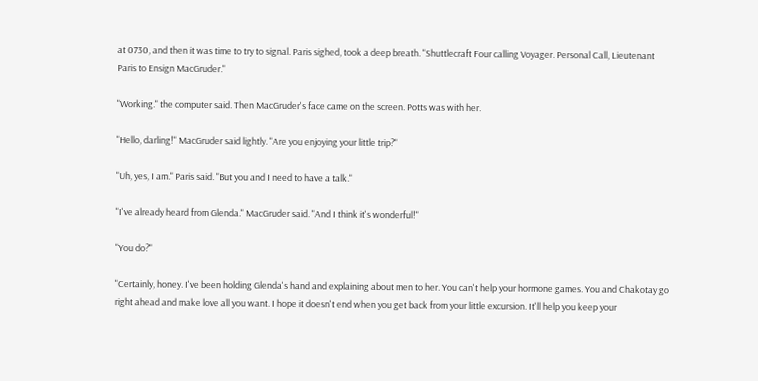at 0730, and then it was time to try to signal. Paris sighed, took a deep breath. "Shuttlecraft Four calling Voyager. Personal Call, Lieutenant Paris to Ensign MacGruder."

"Working." the computer said. Then MacGruder's face came on the screen. Potts was with her.

"Hello, darling!" MacGruder said lightly. "Are you enjoying your little trip?"

"Uh, yes, I am." Paris said. "But you and I need to have a talk."

"I've already heard from Glenda." MacGruder said. "And I think it's wonderful!"

"You do?"

"Certainly, honey. I've been holding Glenda's hand and explaining about men to her. You can't help your hormone games. You and Chakotay go right ahead and make love all you want. I hope it doesn't end when you get back from your little excursion. It'll help you keep your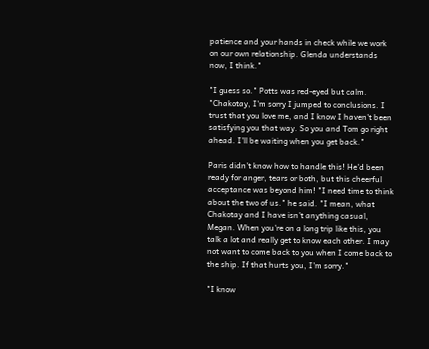patience and your hands in check while we work on our own relationship. Glenda understands now, I think."

"I guess so." Potts was red-eyed but calm. "Chakotay, I'm sorry I jumped to conclusions. I trust that you love me, and I know I haven't been satisfying you that way. So you and Tom go right ahead. I'll be waiting when you get back."

Paris didn't know how to handle this! He'd been ready for anger, tears or both, but this cheerful acceptance was beyond him! "I need time to think about the two of us." he said. "I mean, what Chakotay and I have isn't anything casual, Megan. When you're on a long trip like this, you talk a lot and really get to know each other. I may not want to come back to you when I come back to the ship. If that hurts you, I'm sorry."

"I know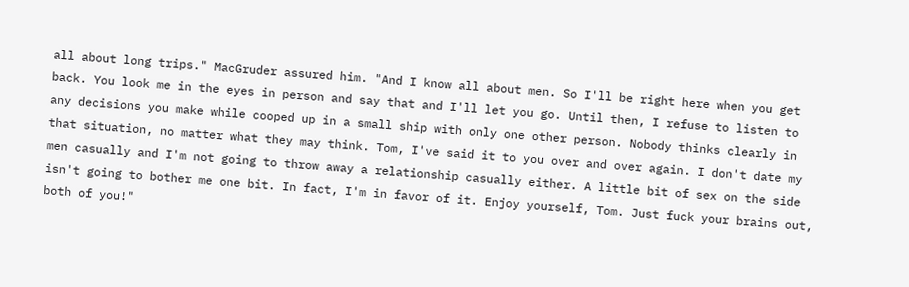all about long trips." MacGruder assured him. "And I know all about men. So I'll be right here when you get back. You look me in the eyes in person and say that and I'll let you go. Until then, I refuse to listen to any decisions you make while cooped up in a small ship with only one other person. Nobody thinks clearly in that situation, no matter what they may think. Tom, I've said it to you over and over again. I don't date my men casually and I'm not going to throw away a relationship casually either. A little bit of sex on the side isn't going to bother me one bit. In fact, I'm in favor of it. Enjoy yourself, Tom. Just fuck your brains out, both of you!"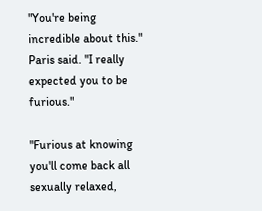"You're being incredible about this." Paris said. "I really expected you to be furious."

"Furious at knowing you'll come back all sexually relaxed,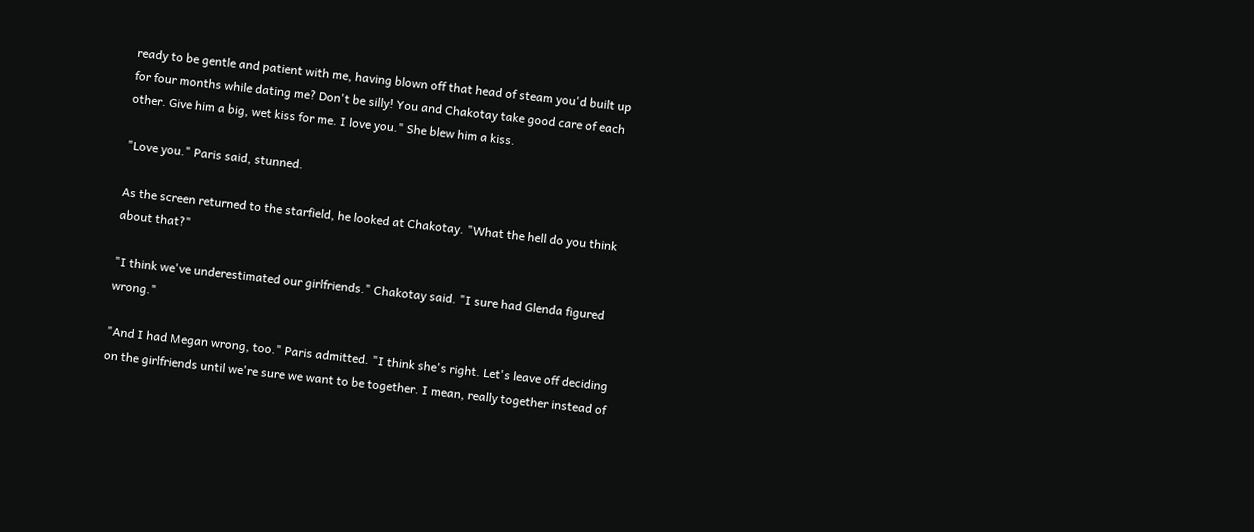ready to be gentle and patient with me, having blown off that head of steam you'd built up for four months while dating me? Don't be silly! You and Chakotay take good care of each other. Give him a big, wet kiss for me. I love you." She blew him a kiss.

"Love you." Paris said, stunned.

As the screen returned to the starfield, he looked at Chakotay. "What the hell do you think about that?"

"I think we've underestimated our girlfriends." Chakotay said. "I sure had Glenda figured wrong."

"And I had Megan wrong, too." Paris admitted. "I think she's right. Let's leave off deciding on the girlfriends until we're sure we want to be together. I mean, really together instead of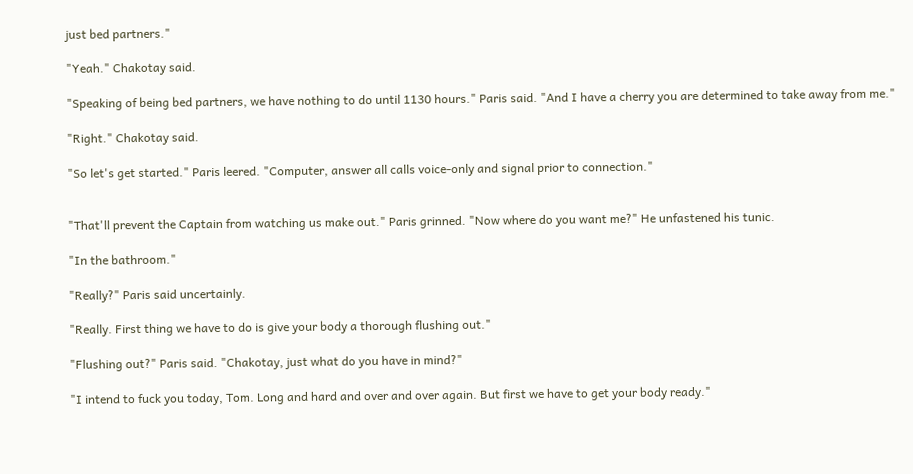just bed partners."

"Yeah." Chakotay said.

"Speaking of being bed partners, we have nothing to do until 1130 hours." Paris said. "And I have a cherry you are determined to take away from me."

"Right." Chakotay said.

"So let's get started." Paris leered. "Computer, answer all calls voice-only and signal prior to connection."


"That'll prevent the Captain from watching us make out." Paris grinned. "Now where do you want me?" He unfastened his tunic.

"In the bathroom."

"Really?" Paris said uncertainly.

"Really. First thing we have to do is give your body a thorough flushing out."

"Flushing out?" Paris said. "Chakotay, just what do you have in mind?"

"I intend to fuck you today, Tom. Long and hard and over and over again. But first we have to get your body ready."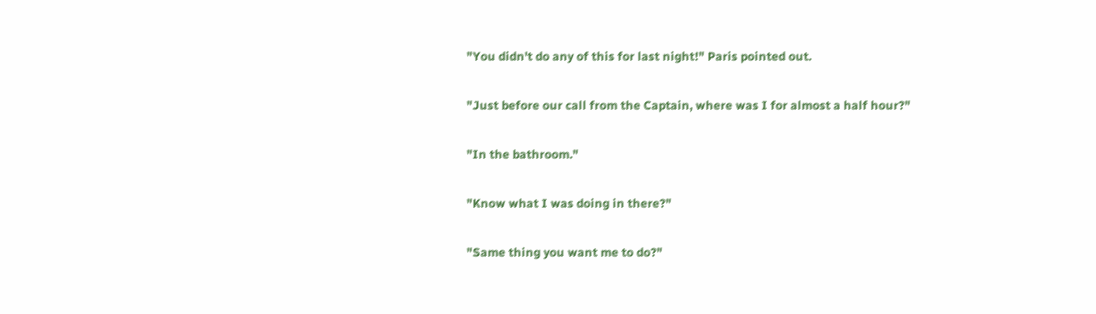"You didn't do any of this for last night!" Paris pointed out.

"Just before our call from the Captain, where was I for almost a half hour?"

"In the bathroom."

"Know what I was doing in there?"

"Same thing you want me to do?"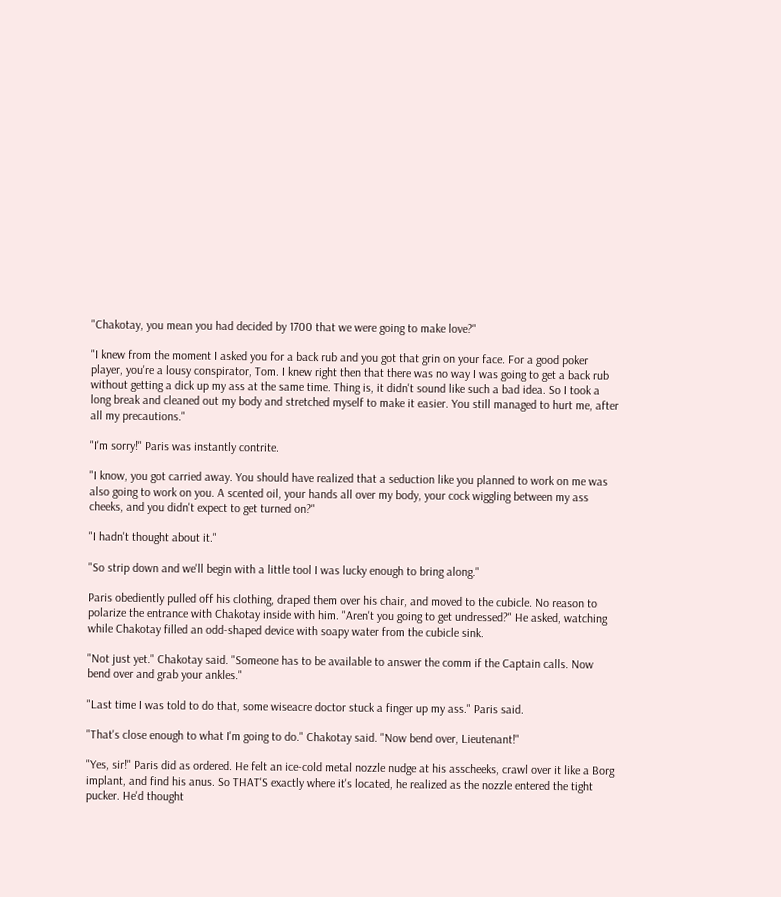"Chakotay, you mean you had decided by 1700 that we were going to make love?"

"I knew from the moment I asked you for a back rub and you got that grin on your face. For a good poker player, you're a lousy conspirator, Tom. I knew right then that there was no way I was going to get a back rub without getting a dick up my ass at the same time. Thing is, it didn't sound like such a bad idea. So I took a long break and cleaned out my body and stretched myself to make it easier. You still managed to hurt me, after all my precautions."

"I'm sorry!" Paris was instantly contrite.

"I know, you got carried away. You should have realized that a seduction like you planned to work on me was also going to work on you. A scented oil, your hands all over my body, your cock wiggling between my ass cheeks, and you didn't expect to get turned on?"

"I hadn't thought about it."

"So strip down and we'll begin with a little tool I was lucky enough to bring along."

Paris obediently pulled off his clothing, draped them over his chair, and moved to the cubicle. No reason to polarize the entrance with Chakotay inside with him. "Aren't you going to get undressed?" He asked, watching while Chakotay filled an odd-shaped device with soapy water from the cubicle sink.

"Not just yet." Chakotay said. "Someone has to be available to answer the comm if the Captain calls. Now bend over and grab your ankles."

"Last time I was told to do that, some wiseacre doctor stuck a finger up my ass." Paris said.

"That's close enough to what I'm going to do." Chakotay said. "Now bend over, Lieutenant!"

"Yes, sir!" Paris did as ordered. He felt an ice-cold metal nozzle nudge at his asscheeks, crawl over it like a Borg implant, and find his anus. So THAT'S exactly where it's located, he realized as the nozzle entered the tight pucker. He'd thought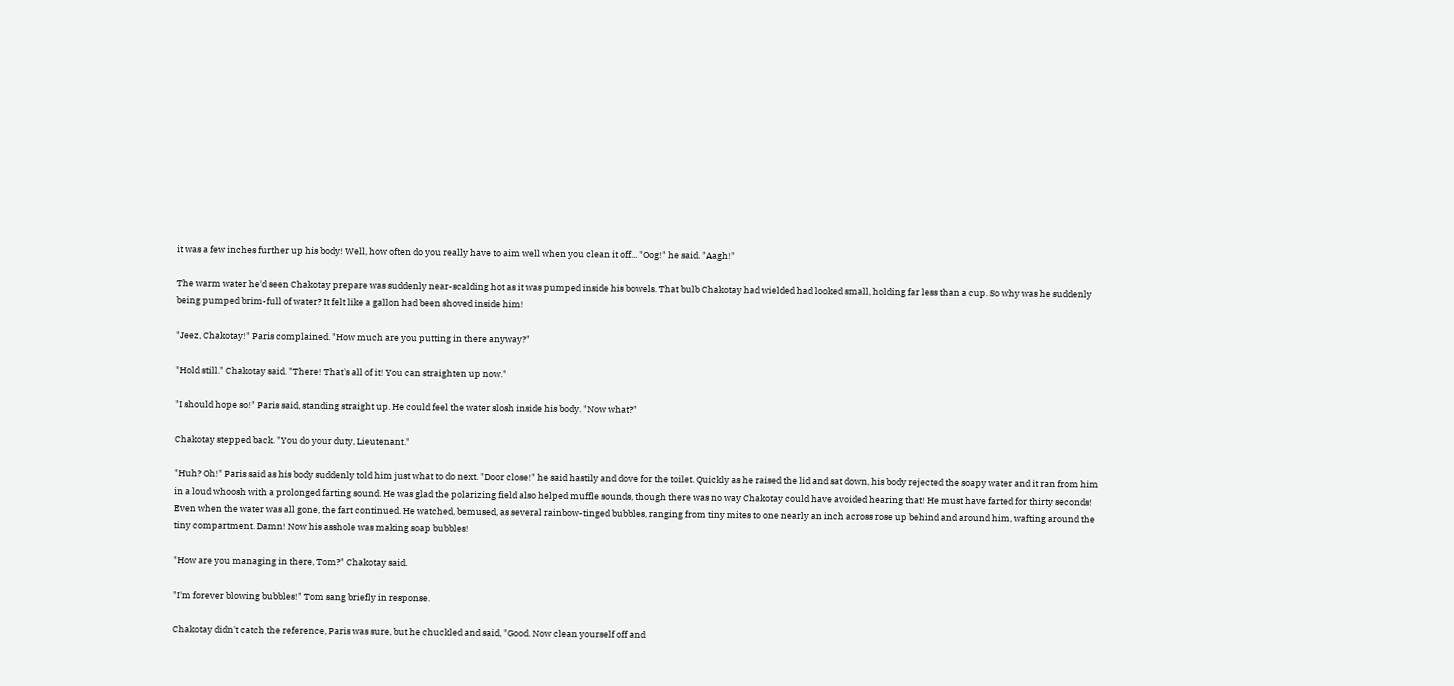it was a few inches further up his body! Well, how often do you really have to aim well when you clean it off... "Oog!" he said. "Aagh!"

The warm water he'd seen Chakotay prepare was suddenly near-scalding hot as it was pumped inside his bowels. That bulb Chakotay had wielded had looked small, holding far less than a cup. So why was he suddenly being pumped brim-full of water? It felt like a gallon had been shoved inside him!

"Jeez, Chakotay!" Paris complained. "How much are you putting in there anyway?"

"Hold still." Chakotay said. "There! That's all of it! You can straighten up now."

"I should hope so!" Paris said, standing straight up. He could feel the water slosh inside his body. "Now what?"

Chakotay stepped back. "You do your duty, Lieutenant."

"Huh? Oh!" Paris said as his body suddenly told him just what to do next. "Door close!" he said hastily and dove for the toilet. Quickly as he raised the lid and sat down, his body rejected the soapy water and it ran from him in a loud whoosh with a prolonged farting sound. He was glad the polarizing field also helped muffle sounds, though there was no way Chakotay could have avoided hearing that! He must have farted for thirty seconds! Even when the water was all gone, the fart continued. He watched, bemused, as several rainbow-tinged bubbles, ranging from tiny mites to one nearly an inch across rose up behind and around him, wafting around the tiny compartment. Damn! Now his asshole was making soap bubbles!

"How are you managing in there, Tom?" Chakotay said.

"I'm forever blowing bubbles!" Tom sang briefly in response.

Chakotay didn't catch the reference, Paris was sure, but he chuckled and said, "Good. Now clean yourself off and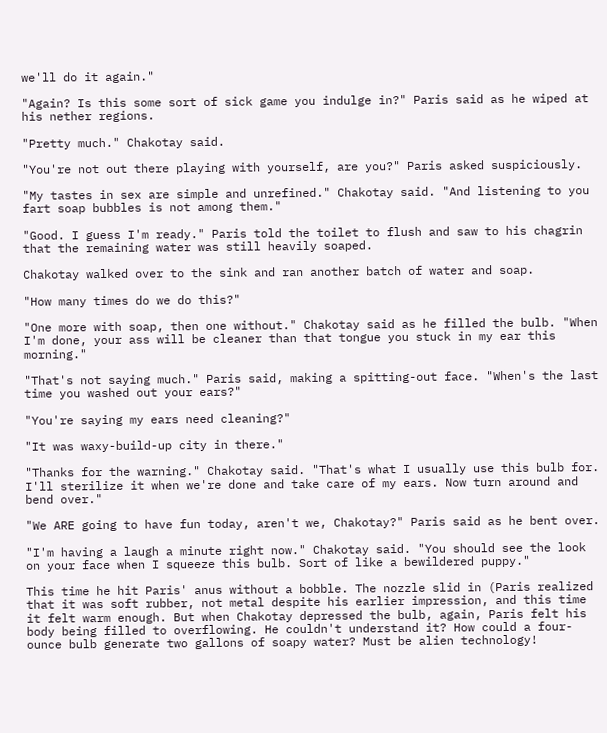we'll do it again."

"Again? Is this some sort of sick game you indulge in?" Paris said as he wiped at his nether regions.

"Pretty much." Chakotay said.

"You're not out there playing with yourself, are you?" Paris asked suspiciously.

"My tastes in sex are simple and unrefined." Chakotay said. "And listening to you fart soap bubbles is not among them."

"Good. I guess I'm ready." Paris told the toilet to flush and saw to his chagrin that the remaining water was still heavily soaped.

Chakotay walked over to the sink and ran another batch of water and soap.

"How many times do we do this?"

"One more with soap, then one without." Chakotay said as he filled the bulb. "When I'm done, your ass will be cleaner than that tongue you stuck in my ear this morning."

"That's not saying much." Paris said, making a spitting-out face. "When's the last time you washed out your ears?"

"You're saying my ears need cleaning?"

"It was waxy-build-up city in there."

"Thanks for the warning." Chakotay said. "That's what I usually use this bulb for. I'll sterilize it when we're done and take care of my ears. Now turn around and bend over."

"We ARE going to have fun today, aren't we, Chakotay?" Paris said as he bent over.

"I'm having a laugh a minute right now." Chakotay said. "You should see the look on your face when I squeeze this bulb. Sort of like a bewildered puppy."

This time he hit Paris' anus without a bobble. The nozzle slid in (Paris realized that it was soft rubber, not metal despite his earlier impression, and this time it felt warm enough. But when Chakotay depressed the bulb, again, Paris felt his body being filled to overflowing. He couldn't understand it? How could a four-ounce bulb generate two gallons of soapy water? Must be alien technology!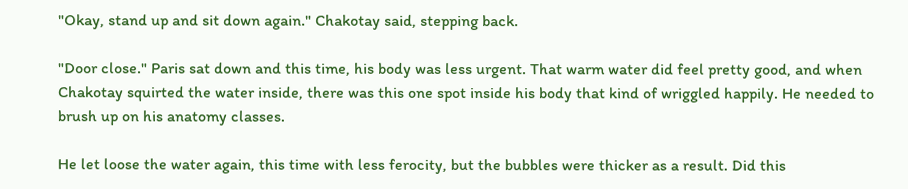"Okay, stand up and sit down again." Chakotay said, stepping back.

"Door close." Paris sat down and this time, his body was less urgent. That warm water did feel pretty good, and when Chakotay squirted the water inside, there was this one spot inside his body that kind of wriggled happily. He needed to brush up on his anatomy classes.

He let loose the water again, this time with less ferocity, but the bubbles were thicker as a result. Did this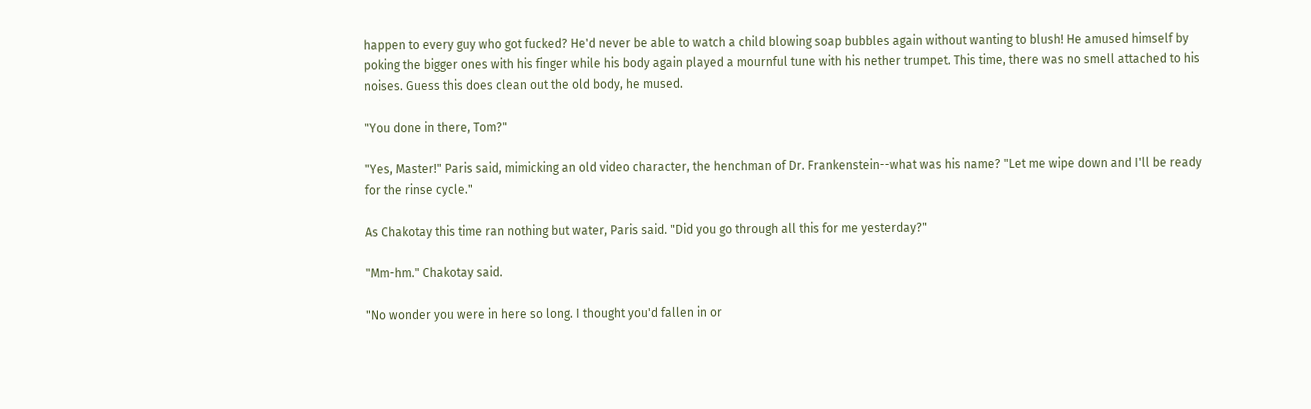happen to every guy who got fucked? He'd never be able to watch a child blowing soap bubbles again without wanting to blush! He amused himself by poking the bigger ones with his finger while his body again played a mournful tune with his nether trumpet. This time, there was no smell attached to his noises. Guess this does clean out the old body, he mused.

"You done in there, Tom?"

"Yes, Master!" Paris said, mimicking an old video character, the henchman of Dr. Frankenstein--what was his name? "Let me wipe down and I'll be ready for the rinse cycle."

As Chakotay this time ran nothing but water, Paris said. "Did you go through all this for me yesterday?"

"Mm-hm." Chakotay said.

"No wonder you were in here so long. I thought you'd fallen in or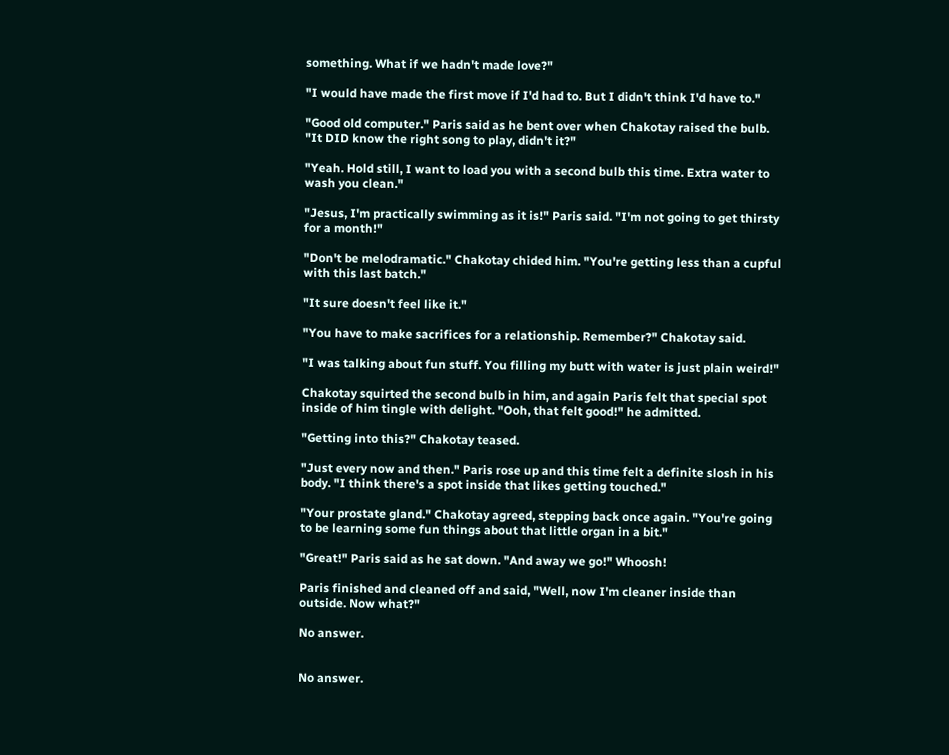something. What if we hadn't made love?"

"I would have made the first move if I'd had to. But I didn't think I'd have to."

"Good old computer." Paris said as he bent over when Chakotay raised the bulb. "It DID know the right song to play, didn't it?"

"Yeah. Hold still, I want to load you with a second bulb this time. Extra water to wash you clean."

"Jesus, I'm practically swimming as it is!" Paris said. "I'm not going to get thirsty for a month!"

"Don't be melodramatic." Chakotay chided him. "You're getting less than a cupful with this last batch."

"It sure doesn't feel like it."

"You have to make sacrifices for a relationship. Remember?" Chakotay said.

"I was talking about fun stuff. You filling my butt with water is just plain weird!"

Chakotay squirted the second bulb in him, and again Paris felt that special spot inside of him tingle with delight. "Ooh, that felt good!" he admitted.

"Getting into this?" Chakotay teased.

"Just every now and then." Paris rose up and this time felt a definite slosh in his body. "I think there's a spot inside that likes getting touched."

"Your prostate gland." Chakotay agreed, stepping back once again. "You're going to be learning some fun things about that little organ in a bit."

"Great!" Paris said as he sat down. "And away we go!" Whoosh!

Paris finished and cleaned off and said, "Well, now I'm cleaner inside than outside. Now what?"

No answer.


No answer.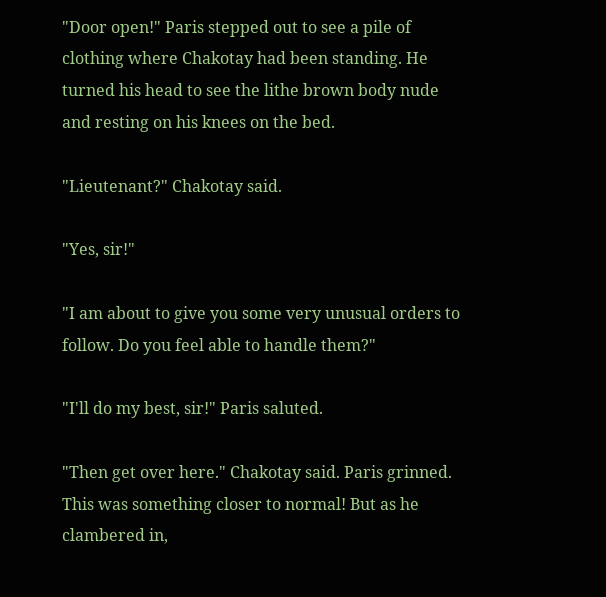"Door open!" Paris stepped out to see a pile of clothing where Chakotay had been standing. He turned his head to see the lithe brown body nude and resting on his knees on the bed.

"Lieutenant?" Chakotay said.

"Yes, sir!"

"I am about to give you some very unusual orders to follow. Do you feel able to handle them?"

"I'll do my best, sir!" Paris saluted.

"Then get over here." Chakotay said. Paris grinned. This was something closer to normal! But as he clambered in,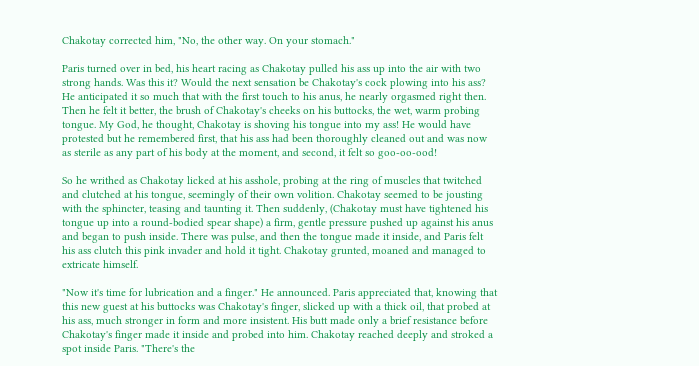Chakotay corrected him, "No, the other way. On your stomach."

Paris turned over in bed, his heart racing as Chakotay pulled his ass up into the air with two strong hands. Was this it? Would the next sensation be Chakotay's cock plowing into his ass? He anticipated it so much that with the first touch to his anus, he nearly orgasmed right then. Then he felt it better, the brush of Chakotay's cheeks on his buttocks, the wet, warm probing tongue. My God, he thought, Chakotay is shoving his tongue into my ass! He would have protested but he remembered first, that his ass had been thoroughly cleaned out and was now as sterile as any part of his body at the moment, and second, it felt so goo-oo-ood!

So he writhed as Chakotay licked at his asshole, probing at the ring of muscles that twitched and clutched at his tongue, seemingly of their own volition. Chakotay seemed to be jousting with the sphincter, teasing and taunting it. Then suddenly, (Chakotay must have tightened his tongue up into a round-bodied spear shape) a firm, gentle pressure pushed up against his anus and began to push inside. There was pulse, and then the tongue made it inside, and Paris felt his ass clutch this pink invader and hold it tight. Chakotay grunted, moaned and managed to extricate himself.

"Now it's time for lubrication and a finger." He announced. Paris appreciated that, knowing that this new guest at his buttocks was Chakotay's finger, slicked up with a thick oil, that probed at his ass, much stronger in form and more insistent. His butt made only a brief resistance before Chakotay's finger made it inside and probed into him. Chakotay reached deeply and stroked a spot inside Paris. "There's the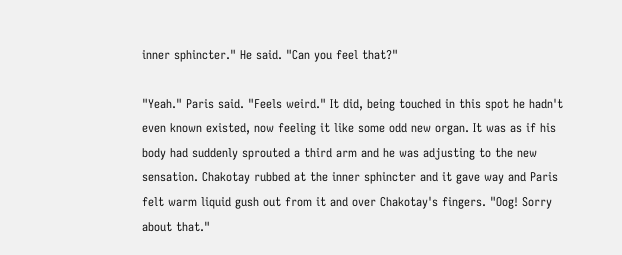inner sphincter." He said. "Can you feel that?"

"Yeah." Paris said. "Feels weird." It did, being touched in this spot he hadn't even known existed, now feeling it like some odd new organ. It was as if his body had suddenly sprouted a third arm and he was adjusting to the new sensation. Chakotay rubbed at the inner sphincter and it gave way and Paris felt warm liquid gush out from it and over Chakotay's fingers. "Oog! Sorry about that."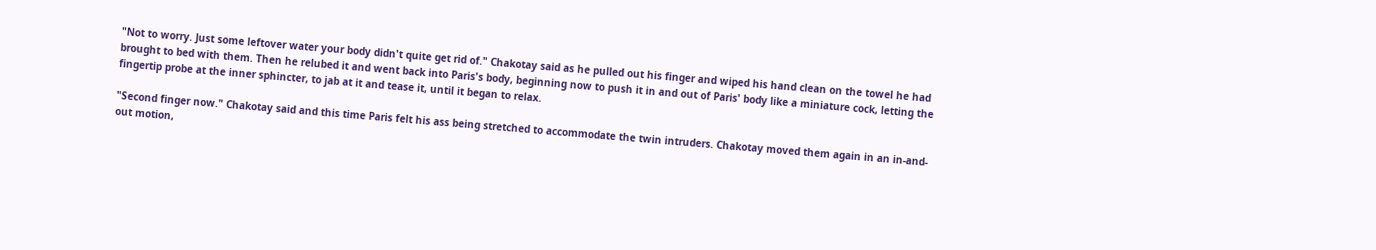"Not to worry. Just some leftover water your body didn't quite get rid of." Chakotay said as he pulled out his finger and wiped his hand clean on the towel he had brought to bed with them. Then he relubed it and went back into Paris's body, beginning now to push it in and out of Paris' body like a miniature cock, letting the fingertip probe at the inner sphincter, to jab at it and tease it, until it began to relax.

"Second finger now." Chakotay said and this time Paris felt his ass being stretched to accommodate the twin intruders. Chakotay moved them again in an in-and-out motion,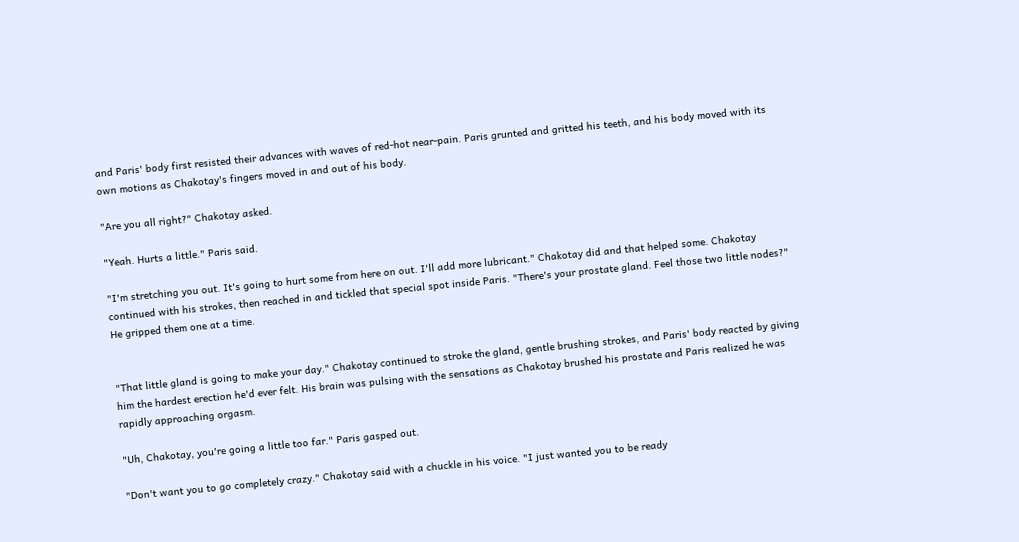and Paris' body first resisted their advances with waves of red-hot near-pain. Paris grunted and gritted his teeth, and his body moved with its own motions as Chakotay's fingers moved in and out of his body.

"Are you all right?" Chakotay asked.

"Yeah. Hurts a little." Paris said.

"I'm stretching you out. It's going to hurt some from here on out. I'll add more lubricant." Chakotay did and that helped some. Chakotay continued with his strokes, then reached in and tickled that special spot inside Paris. "There's your prostate gland. Feel those two little nodes?" He gripped them one at a time.


"That little gland is going to make your day." Chakotay continued to stroke the gland, gentle brushing strokes, and Paris' body reacted by giving him the hardest erection he'd ever felt. His brain was pulsing with the sensations as Chakotay brushed his prostate and Paris realized he was rapidly approaching orgasm.

"Uh, Chakotay, you're going a little too far." Paris gasped out.

"Don't want you to go completely crazy." Chakotay said with a chuckle in his voice. "I just wanted you to be ready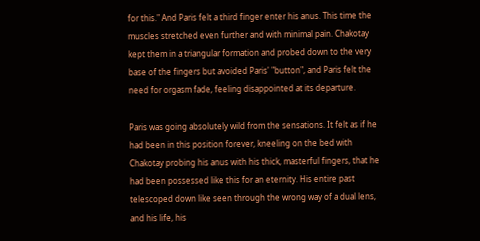for this." And Paris felt a third finger enter his anus. This time the muscles stretched even further and with minimal pain. Chakotay kept them in a triangular formation and probed down to the very base of the fingers but avoided Paris' "button", and Paris felt the need for orgasm fade, feeling disappointed at its departure.

Paris was going absolutely wild from the sensations. It felt as if he had been in this position forever, kneeling on the bed with Chakotay probing his anus with his thick, masterful fingers, that he had been possessed like this for an eternity. His entire past telescoped down like seen through the wrong way of a dual lens, and his life, his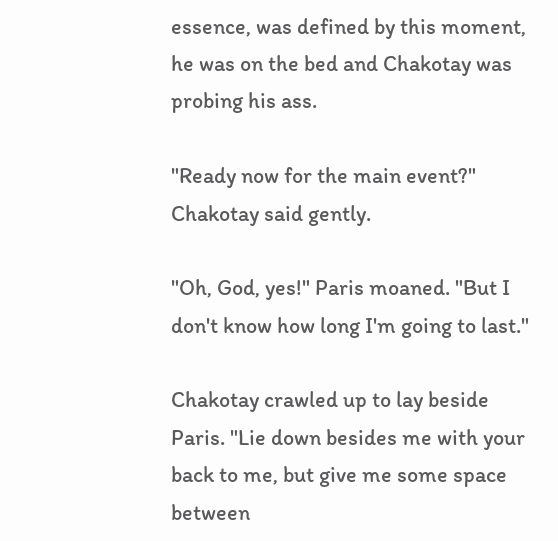essence, was defined by this moment, he was on the bed and Chakotay was probing his ass.

"Ready now for the main event?" Chakotay said gently.

"Oh, God, yes!" Paris moaned. "But I don't know how long I'm going to last."

Chakotay crawled up to lay beside Paris. "Lie down besides me with your back to me, but give me some space between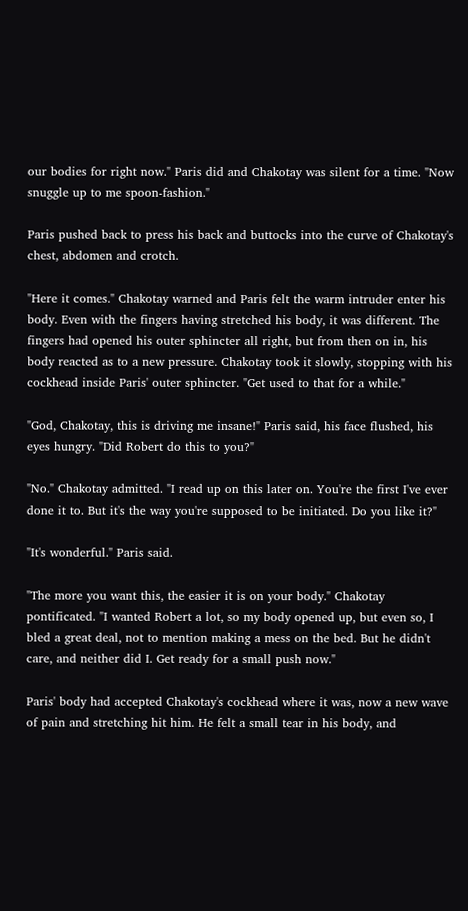our bodies for right now." Paris did and Chakotay was silent for a time. "Now snuggle up to me spoon-fashion."

Paris pushed back to press his back and buttocks into the curve of Chakotay's chest, abdomen and crotch.

"Here it comes." Chakotay warned and Paris felt the warm intruder enter his body. Even with the fingers having stretched his body, it was different. The fingers had opened his outer sphincter all right, but from then on in, his body reacted as to a new pressure. Chakotay took it slowly, stopping with his cockhead inside Paris' outer sphincter. "Get used to that for a while."

"God, Chakotay, this is driving me insane!" Paris said, his face flushed, his eyes hungry. "Did Robert do this to you?"

"No." Chakotay admitted. "I read up on this later on. You're the first I've ever done it to. But it's the way you're supposed to be initiated. Do you like it?"

"It's wonderful." Paris said.

"The more you want this, the easier it is on your body." Chakotay pontificated. "I wanted Robert a lot, so my body opened up, but even so, I bled a great deal, not to mention making a mess on the bed. But he didn't care, and neither did I. Get ready for a small push now."

Paris' body had accepted Chakotay's cockhead where it was, now a new wave of pain and stretching hit him. He felt a small tear in his body, and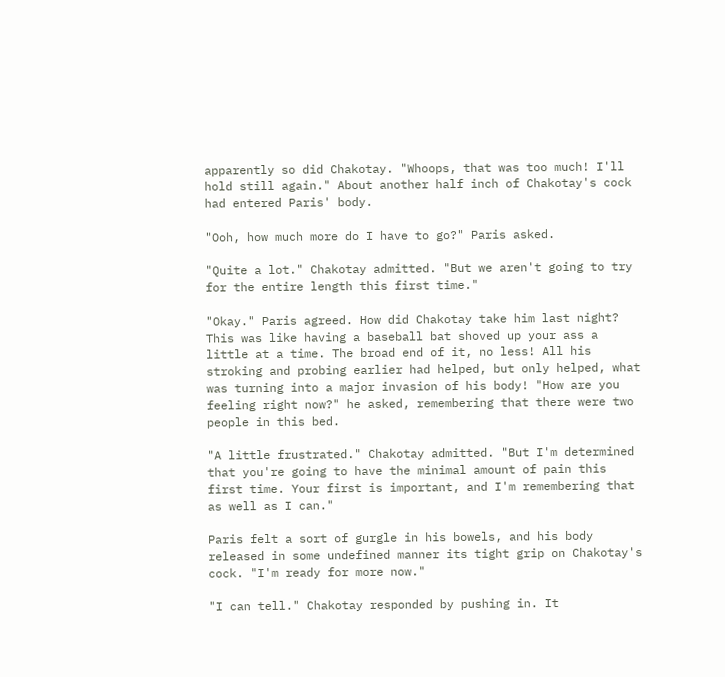apparently so did Chakotay. "Whoops, that was too much! I'll hold still again." About another half inch of Chakotay's cock had entered Paris' body.

"Ooh, how much more do I have to go?" Paris asked.

"Quite a lot." Chakotay admitted. "But we aren't going to try for the entire length this first time."

"Okay." Paris agreed. How did Chakotay take him last night? This was like having a baseball bat shoved up your ass a little at a time. The broad end of it, no less! All his stroking and probing earlier had helped, but only helped, what was turning into a major invasion of his body! "How are you feeling right now?" he asked, remembering that there were two people in this bed.

"A little frustrated." Chakotay admitted. "But I'm determined that you're going to have the minimal amount of pain this first time. Your first is important, and I'm remembering that as well as I can."

Paris felt a sort of gurgle in his bowels, and his body released in some undefined manner its tight grip on Chakotay's cock. "I'm ready for more now."

"I can tell." Chakotay responded by pushing in. It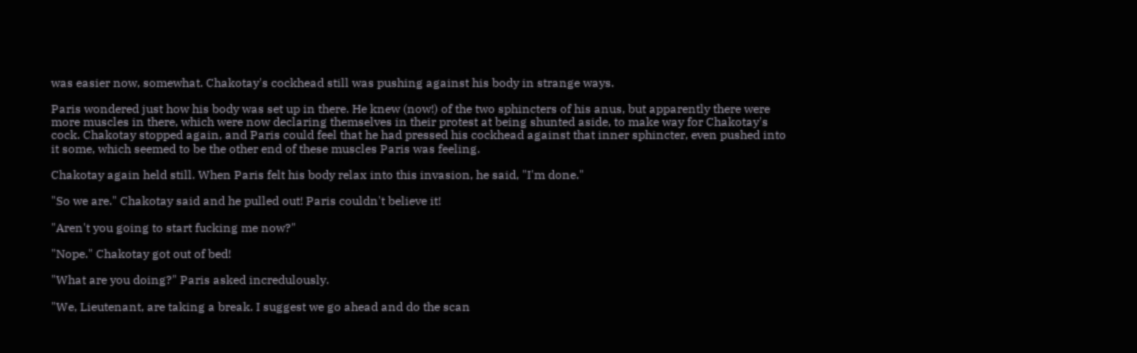was easier now, somewhat. Chakotay's cockhead still was pushing against his body in strange ways.

Paris wondered just how his body was set up in there. He knew (now!) of the two sphincters of his anus, but apparently there were more muscles in there, which were now declaring themselves in their protest at being shunted aside, to make way for Chakotay's cock. Chakotay stopped again, and Paris could feel that he had pressed his cockhead against that inner sphincter, even pushed into it some, which seemed to be the other end of these muscles Paris was feeling.

Chakotay again held still. When Paris felt his body relax into this invasion, he said, "I'm done."

"So we are." Chakotay said and he pulled out! Paris couldn't believe it!

"Aren't you going to start fucking me now?"

"Nope." Chakotay got out of bed!

"What are you doing?" Paris asked incredulously.

"We, Lieutenant, are taking a break. I suggest we go ahead and do the scan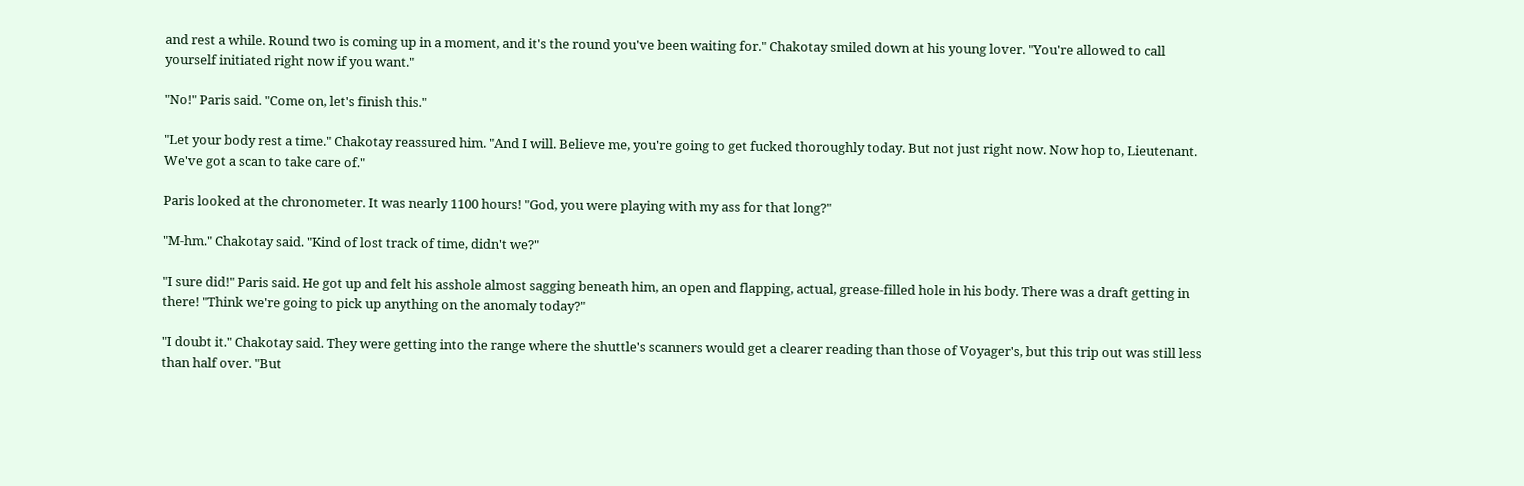and rest a while. Round two is coming up in a moment, and it's the round you've been waiting for." Chakotay smiled down at his young lover. "You're allowed to call yourself initiated right now if you want."

"No!" Paris said. "Come on, let's finish this."

"Let your body rest a time." Chakotay reassured him. "And I will. Believe me, you're going to get fucked thoroughly today. But not just right now. Now hop to, Lieutenant. We've got a scan to take care of."

Paris looked at the chronometer. It was nearly 1100 hours! "God, you were playing with my ass for that long?"

"M-hm." Chakotay said. "Kind of lost track of time, didn't we?"

"I sure did!" Paris said. He got up and felt his asshole almost sagging beneath him, an open and flapping, actual, grease-filled hole in his body. There was a draft getting in there! "Think we're going to pick up anything on the anomaly today?"

"I doubt it." Chakotay said. They were getting into the range where the shuttle's scanners would get a clearer reading than those of Voyager's, but this trip out was still less than half over. "But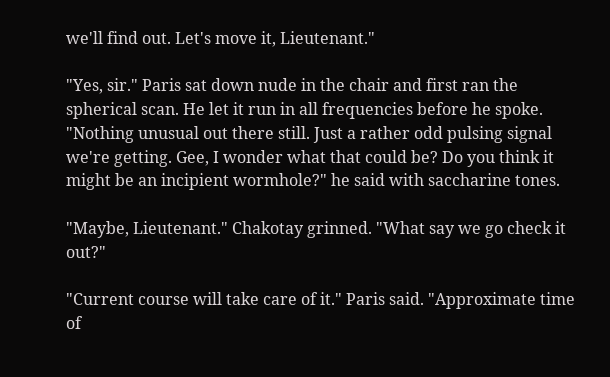we'll find out. Let's move it, Lieutenant."

"Yes, sir." Paris sat down nude in the chair and first ran the spherical scan. He let it run in all frequencies before he spoke. "Nothing unusual out there still. Just a rather odd pulsing signal we're getting. Gee, I wonder what that could be? Do you think it might be an incipient wormhole?" he said with saccharine tones.

"Maybe, Lieutenant." Chakotay grinned. "What say we go check it out?"

"Current course will take care of it." Paris said. "Approximate time of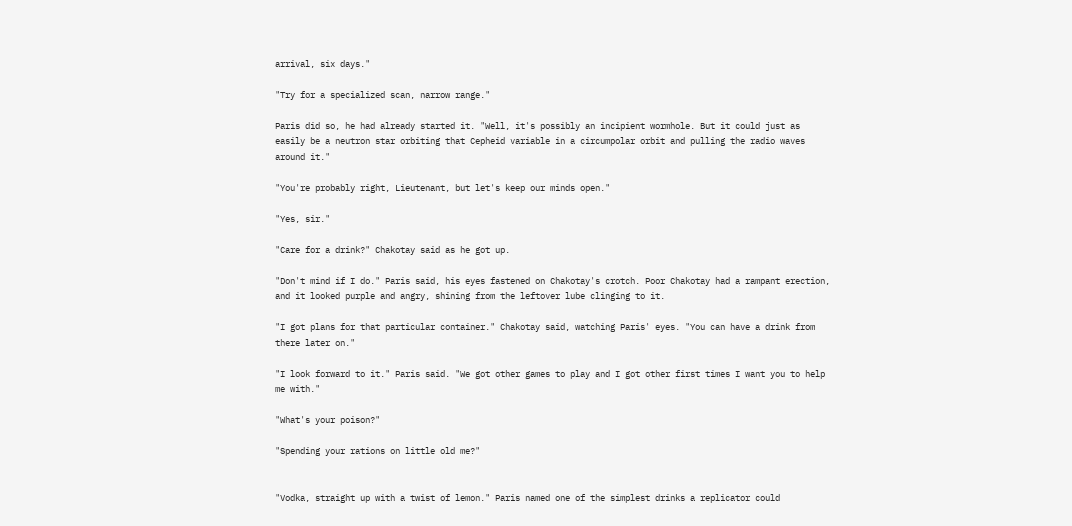arrival, six days."

"Try for a specialized scan, narrow range."

Paris did so, he had already started it. "Well, it's possibly an incipient wormhole. But it could just as easily be a neutron star orbiting that Cepheid variable in a circumpolar orbit and pulling the radio waves around it."

"You're probably right, Lieutenant, but let's keep our minds open."

"Yes, sir."

"Care for a drink?" Chakotay said as he got up.

"Don't mind if I do." Paris said, his eyes fastened on Chakotay's crotch. Poor Chakotay had a rampant erection, and it looked purple and angry, shining from the leftover lube clinging to it.

"I got plans for that particular container." Chakotay said, watching Paris' eyes. "You can have a drink from there later on."

"I look forward to it." Paris said. "We got other games to play and I got other first times I want you to help me with."

"What's your poison?"

"Spending your rations on little old me?"


"Vodka, straight up with a twist of lemon." Paris named one of the simplest drinks a replicator could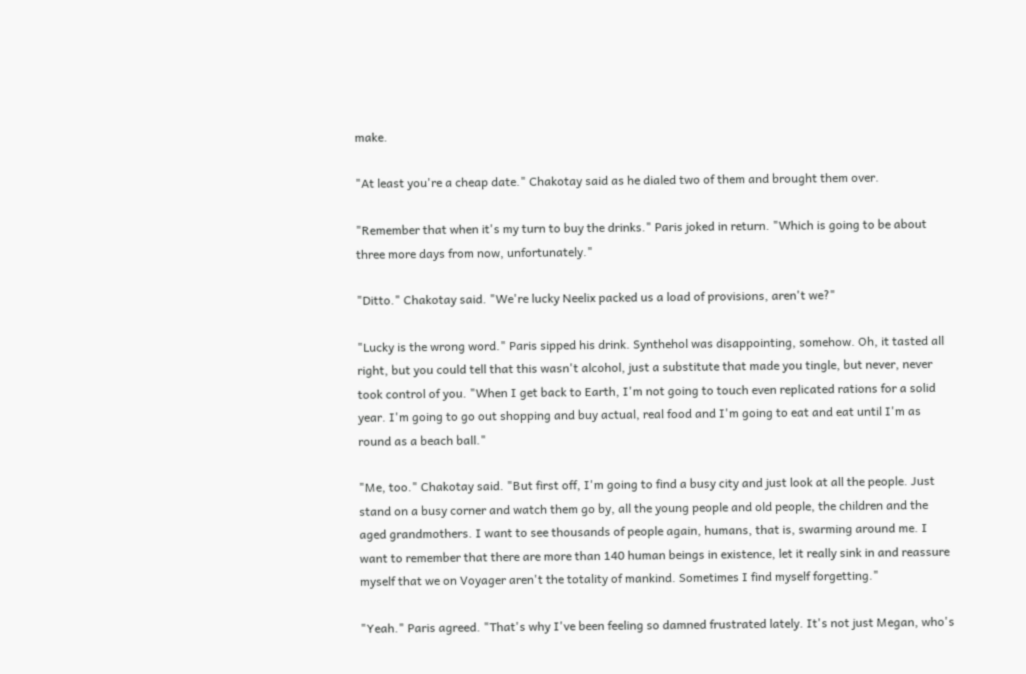make.

"At least you're a cheap date." Chakotay said as he dialed two of them and brought them over.

"Remember that when it's my turn to buy the drinks." Paris joked in return. "Which is going to be about three more days from now, unfortunately."

"Ditto." Chakotay said. "We're lucky Neelix packed us a load of provisions, aren't we?"

"Lucky is the wrong word." Paris sipped his drink. Synthehol was disappointing, somehow. Oh, it tasted all right, but you could tell that this wasn't alcohol, just a substitute that made you tingle, but never, never took control of you. "When I get back to Earth, I'm not going to touch even replicated rations for a solid year. I'm going to go out shopping and buy actual, real food and I'm going to eat and eat until I'm as round as a beach ball."

"Me, too." Chakotay said. "But first off, I'm going to find a busy city and just look at all the people. Just stand on a busy corner and watch them go by, all the young people and old people, the children and the aged grandmothers. I want to see thousands of people again, humans, that is, swarming around me. I want to remember that there are more than 140 human beings in existence, let it really sink in and reassure myself that we on Voyager aren't the totality of mankind. Sometimes I find myself forgetting."

"Yeah." Paris agreed. "That's why I've been feeling so damned frustrated lately. It's not just Megan, who's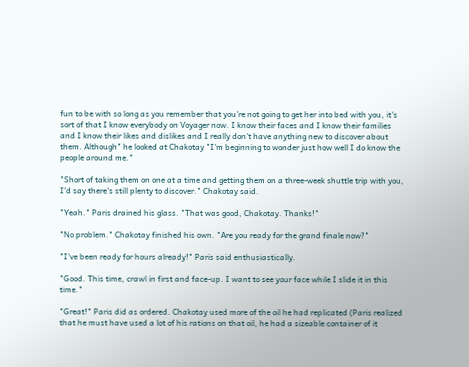fun to be with so long as you remember that you're not going to get her into bed with you, it's sort of that I know everybody on Voyager now. I know their faces and I know their families and I know their likes and dislikes and I really don't have anything new to discover about them. Although" he looked at Chakotay "I'm beginning to wonder just how well I do know the people around me."

"Short of taking them on one at a time and getting them on a three-week shuttle trip with you, I'd say there's still plenty to discover." Chakotay said.

"Yeah." Paris drained his glass. "That was good, Chakotay. Thanks!"

"No problem." Chakotay finished his own. "Are you ready for the grand finale now?"

"I've been ready for hours already!" Paris said enthusiastically.

"Good. This time, crawl in first and face-up. I want to see your face while I slide it in this time."

"Great!" Paris did as ordered. Chakotay used more of the oil he had replicated (Paris realized that he must have used a lot of his rations on that oil, he had a sizeable container of it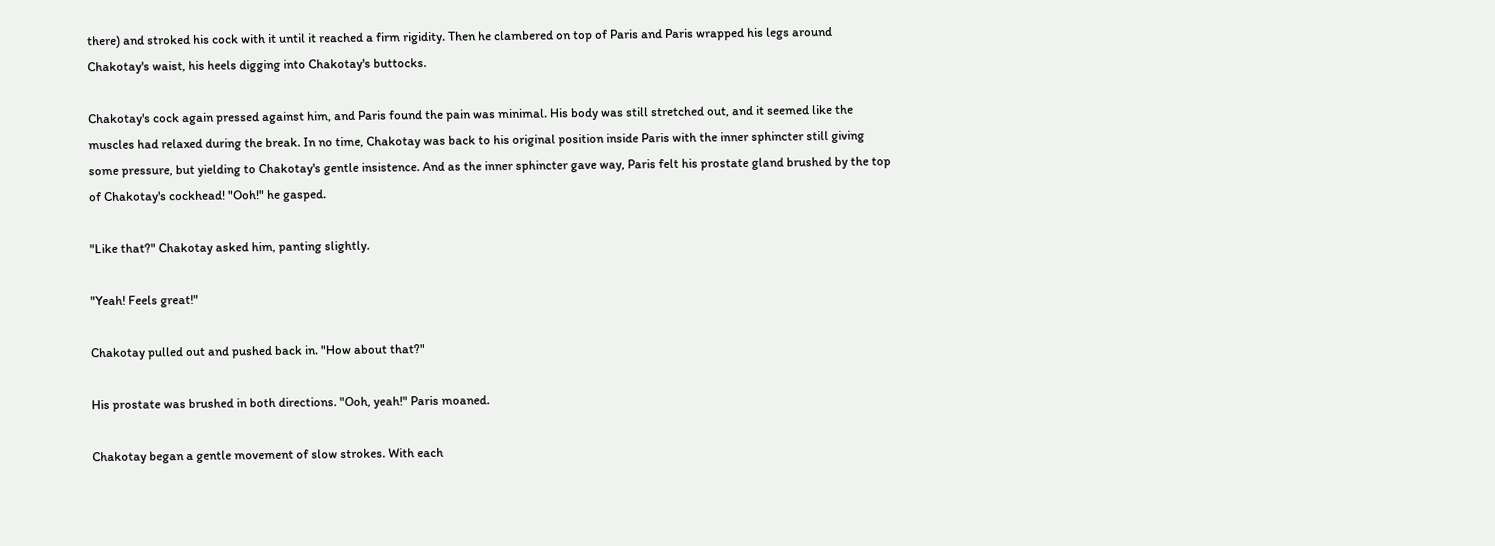there) and stroked his cock with it until it reached a firm rigidity. Then he clambered on top of Paris and Paris wrapped his legs around Chakotay's waist, his heels digging into Chakotay's buttocks.

Chakotay's cock again pressed against him, and Paris found the pain was minimal. His body was still stretched out, and it seemed like the muscles had relaxed during the break. In no time, Chakotay was back to his original position inside Paris with the inner sphincter still giving some pressure, but yielding to Chakotay's gentle insistence. And as the inner sphincter gave way, Paris felt his prostate gland brushed by the top of Chakotay's cockhead! "Ooh!" he gasped.

"Like that?" Chakotay asked him, panting slightly.

"Yeah! Feels great!"

Chakotay pulled out and pushed back in. "How about that?"

His prostate was brushed in both directions. "Ooh, yeah!" Paris moaned.

Chakotay began a gentle movement of slow strokes. With each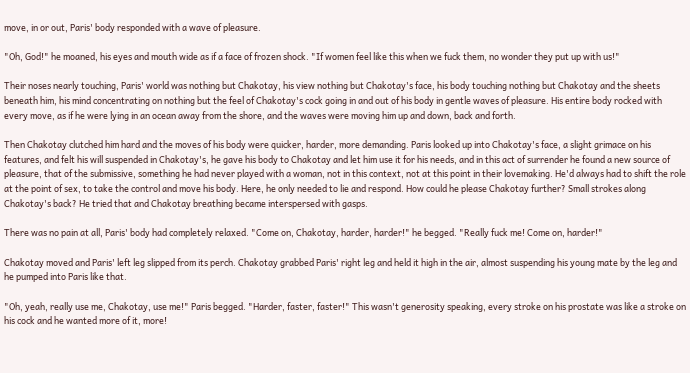move, in or out, Paris' body responded with a wave of pleasure.

"Oh, God!" he moaned, his eyes and mouth wide as if a face of frozen shock. "If women feel like this when we fuck them, no wonder they put up with us!"

Their noses nearly touching, Paris' world was nothing but Chakotay, his view nothing but Chakotay's face, his body touching nothing but Chakotay and the sheets beneath him, his mind concentrating on nothing but the feel of Chakotay's cock going in and out of his body in gentle waves of pleasure. His entire body rocked with every move, as if he were lying in an ocean away from the shore, and the waves were moving him up and down, back and forth.

Then Chakotay clutched him hard and the moves of his body were quicker, harder, more demanding. Paris looked up into Chakotay's face, a slight grimace on his features, and felt his will suspended in Chakotay's, he gave his body to Chakotay and let him use it for his needs, and in this act of surrender he found a new source of pleasure, that of the submissive, something he had never played with a woman, not in this context, not at this point in their lovemaking. He'd always had to shift the role at the point of sex, to take the control and move his body. Here, he only needed to lie and respond. How could he please Chakotay further? Small strokes along Chakotay's back? He tried that and Chakotay breathing became interspersed with gasps.

There was no pain at all, Paris' body had completely relaxed. "Come on, Chakotay, harder, harder!" he begged. "Really fuck me! Come on, harder!"

Chakotay moved and Paris' left leg slipped from its perch. Chakotay grabbed Paris' right leg and held it high in the air, almost suspending his young mate by the leg and he pumped into Paris like that.

"Oh, yeah, really use me, Chakotay, use me!" Paris begged. "Harder, faster, faster!" This wasn't generosity speaking, every stroke on his prostate was like a stroke on his cock and he wanted more of it, more!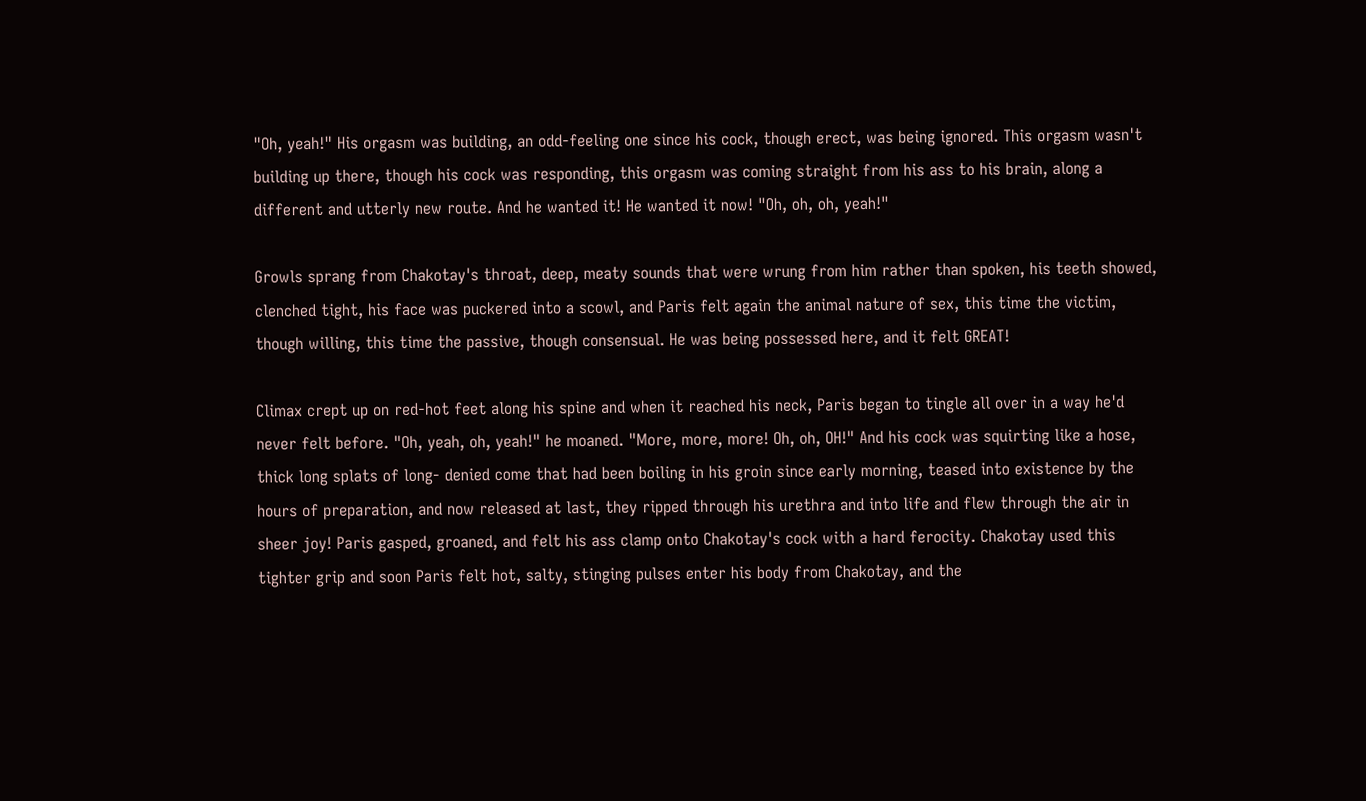"Oh, yeah!" His orgasm was building, an odd-feeling one since his cock, though erect, was being ignored. This orgasm wasn't building up there, though his cock was responding, this orgasm was coming straight from his ass to his brain, along a different and utterly new route. And he wanted it! He wanted it now! "Oh, oh, oh, yeah!"

Growls sprang from Chakotay's throat, deep, meaty sounds that were wrung from him rather than spoken, his teeth showed, clenched tight, his face was puckered into a scowl, and Paris felt again the animal nature of sex, this time the victim, though willing, this time the passive, though consensual. He was being possessed here, and it felt GREAT!

Climax crept up on red-hot feet along his spine and when it reached his neck, Paris began to tingle all over in a way he'd never felt before. "Oh, yeah, oh, yeah!" he moaned. "More, more, more! Oh, oh, OH!" And his cock was squirting like a hose, thick long splats of long- denied come that had been boiling in his groin since early morning, teased into existence by the hours of preparation, and now released at last, they ripped through his urethra and into life and flew through the air in sheer joy! Paris gasped, groaned, and felt his ass clamp onto Chakotay's cock with a hard ferocity. Chakotay used this tighter grip and soon Paris felt hot, salty, stinging pulses enter his body from Chakotay, and the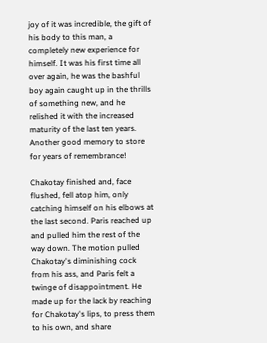joy of it was incredible, the gift of his body to this man, a completely new experience for himself. It was his first time all over again, he was the bashful boy again caught up in the thrills of something new, and he relished it with the increased maturity of the last ten years. Another good memory to store for years of remembrance!

Chakotay finished and, face flushed, fell atop him, only catching himself on his elbows at the last second. Paris reached up and pulled him the rest of the way down. The motion pulled Chakotay's diminishing cock from his ass, and Paris felt a twinge of disappointment. He made up for the lack by reaching for Chakotay's lips, to press them to his own, and share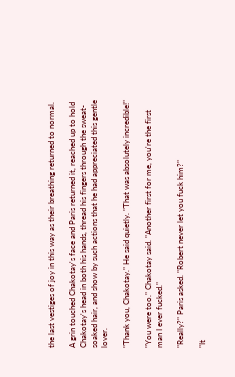the last vestiges of joy in this way as their breathing returned to normal.

A grin touched Chakotay's face and Paris returned it, reached up to hold Chakotay's head in both his hands, thread his fingers through the sweat-soaked hair, and show by such actions that he had appreciated this gentle lover.

"Thank you, Chakotay." He said quietly. "That was absolutely incredible!"

"You were too." Chakotay said. "Another first for me, you're the first man I ever fucked."

"Really?" Paris asked. "Robert never let you fuck him?"

"It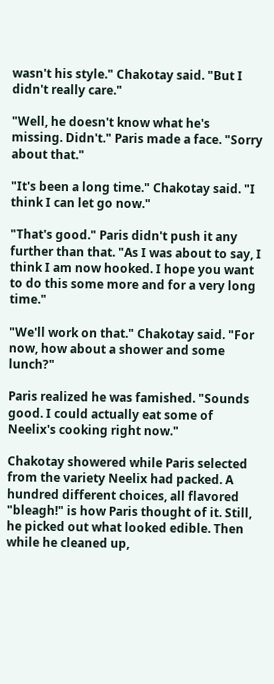wasn't his style." Chakotay said. "But I didn't really care."

"Well, he doesn't know what he's missing. Didn't." Paris made a face. "Sorry about that."

"It's been a long time." Chakotay said. "I think I can let go now."

"That's good." Paris didn't push it any further than that. "As I was about to say, I think I am now hooked. I hope you want to do this some more and for a very long time."

"We'll work on that." Chakotay said. "For now, how about a shower and some lunch?"

Paris realized he was famished. "Sounds good. I could actually eat some of Neelix's cooking right now."

Chakotay showered while Paris selected from the variety Neelix had packed. A hundred different choices, all flavored "bleagh!" is how Paris thought of it. Still, he picked out what looked edible. Then while he cleaned up,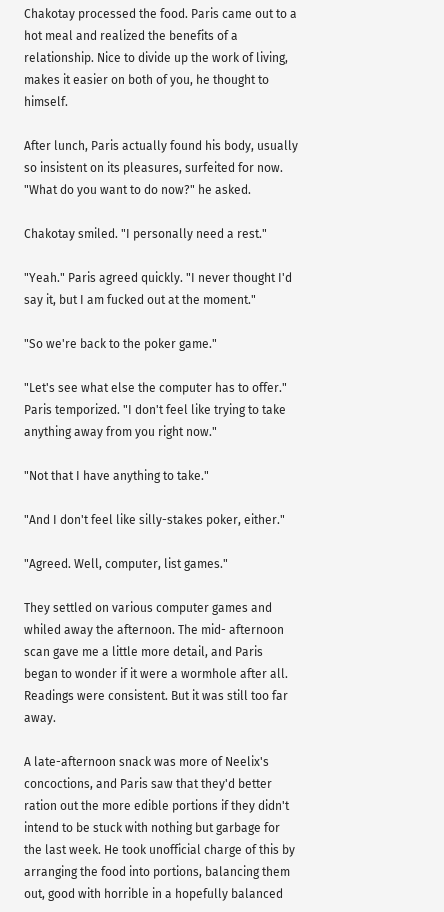Chakotay processed the food. Paris came out to a hot meal and realized the benefits of a relationship. Nice to divide up the work of living, makes it easier on both of you, he thought to himself.

After lunch, Paris actually found his body, usually so insistent on its pleasures, surfeited for now. "What do you want to do now?" he asked.

Chakotay smiled. "I personally need a rest."

"Yeah." Paris agreed quickly. "I never thought I'd say it, but I am fucked out at the moment."

"So we're back to the poker game."

"Let's see what else the computer has to offer." Paris temporized. "I don't feel like trying to take anything away from you right now."

"Not that I have anything to take."

"And I don't feel like silly-stakes poker, either."

"Agreed. Well, computer, list games."

They settled on various computer games and whiled away the afternoon. The mid- afternoon scan gave me a little more detail, and Paris began to wonder if it were a wormhole after all. Readings were consistent. But it was still too far away.

A late-afternoon snack was more of Neelix's concoctions, and Paris saw that they'd better ration out the more edible portions if they didn't intend to be stuck with nothing but garbage for the last week. He took unofficial charge of this by arranging the food into portions, balancing them out, good with horrible in a hopefully balanced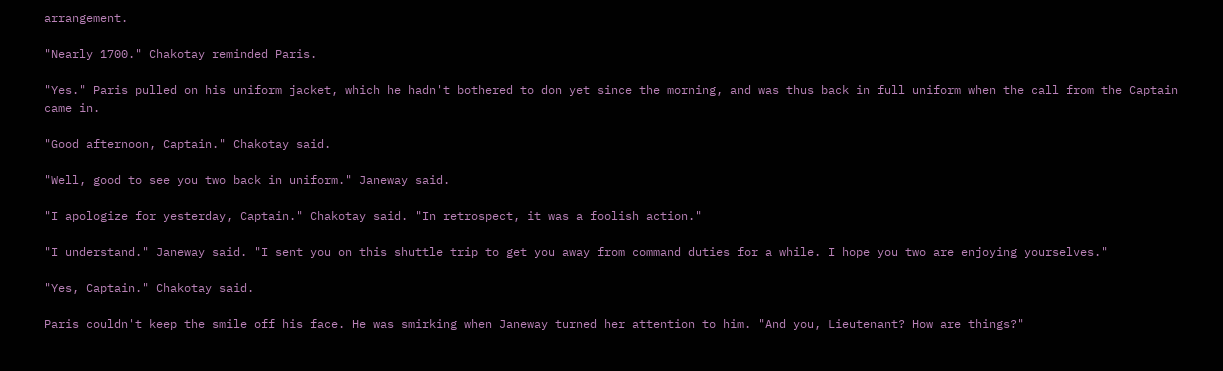arrangement.

"Nearly 1700." Chakotay reminded Paris.

"Yes." Paris pulled on his uniform jacket, which he hadn't bothered to don yet since the morning, and was thus back in full uniform when the call from the Captain came in.

"Good afternoon, Captain." Chakotay said.

"Well, good to see you two back in uniform." Janeway said.

"I apologize for yesterday, Captain." Chakotay said. "In retrospect, it was a foolish action."

"I understand." Janeway said. "I sent you on this shuttle trip to get you away from command duties for a while. I hope you two are enjoying yourselves."

"Yes, Captain." Chakotay said.

Paris couldn't keep the smile off his face. He was smirking when Janeway turned her attention to him. "And you, Lieutenant? How are things?"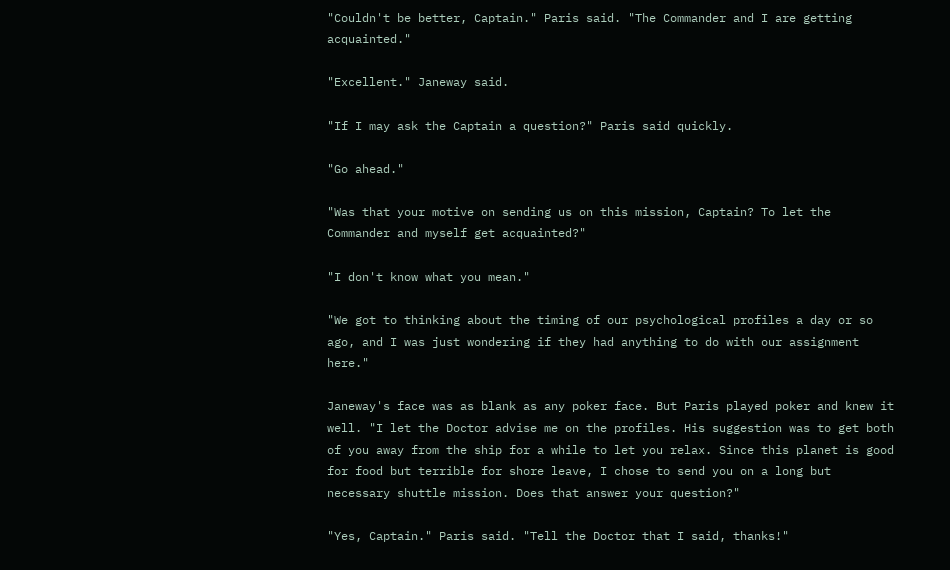"Couldn't be better, Captain." Paris said. "The Commander and I are getting acquainted."

"Excellent." Janeway said.

"If I may ask the Captain a question?" Paris said quickly.

"Go ahead."

"Was that your motive on sending us on this mission, Captain? To let the Commander and myself get acquainted?"

"I don't know what you mean."

"We got to thinking about the timing of our psychological profiles a day or so ago, and I was just wondering if they had anything to do with our assignment here."

Janeway's face was as blank as any poker face. But Paris played poker and knew it well. "I let the Doctor advise me on the profiles. His suggestion was to get both of you away from the ship for a while to let you relax. Since this planet is good for food but terrible for shore leave, I chose to send you on a long but necessary shuttle mission. Does that answer your question?"

"Yes, Captain." Paris said. "Tell the Doctor that I said, thanks!"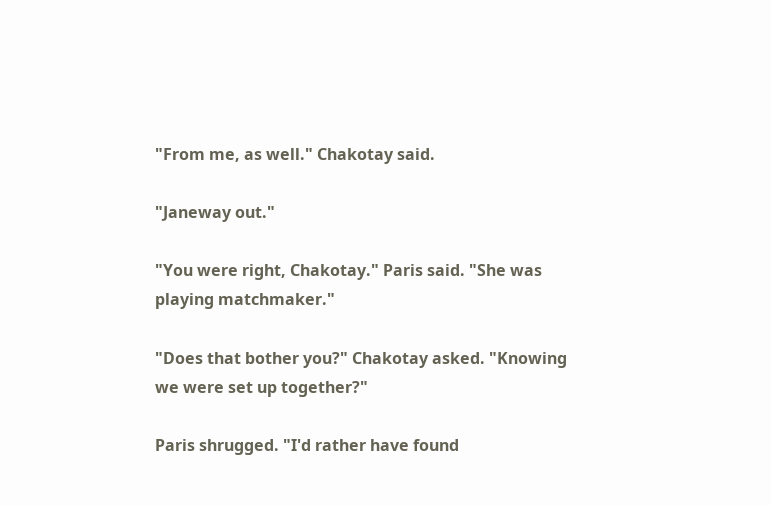"From me, as well." Chakotay said.

"Janeway out."

"You were right, Chakotay." Paris said. "She was playing matchmaker."

"Does that bother you?" Chakotay asked. "Knowing we were set up together?"

Paris shrugged. "I'd rather have found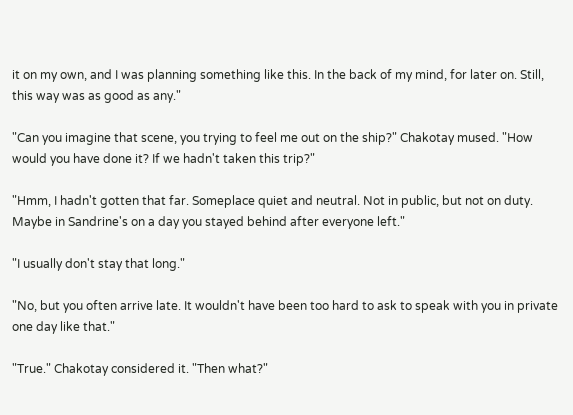it on my own, and I was planning something like this. In the back of my mind, for later on. Still, this way was as good as any."

"Can you imagine that scene, you trying to feel me out on the ship?" Chakotay mused. "How would you have done it? If we hadn't taken this trip?"

"Hmm, I hadn't gotten that far. Someplace quiet and neutral. Not in public, but not on duty. Maybe in Sandrine's on a day you stayed behind after everyone left."

"I usually don't stay that long."

"No, but you often arrive late. It wouldn't have been too hard to ask to speak with you in private one day like that."

"True." Chakotay considered it. "Then what?"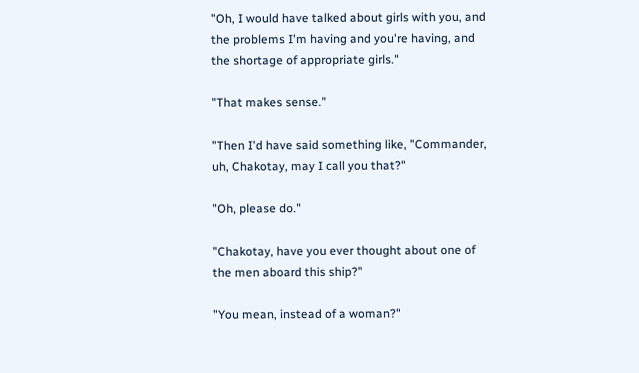"Oh, I would have talked about girls with you, and the problems I'm having and you're having, and the shortage of appropriate girls."

"That makes sense."

"Then I'd have said something like, "Commander, uh, Chakotay, may I call you that?"

"Oh, please do."

"Chakotay, have you ever thought about one of the men aboard this ship?"

"You mean, instead of a woman?"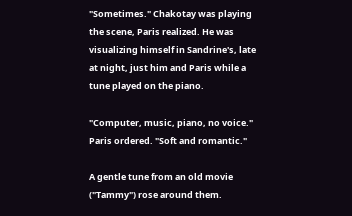"Sometimes." Chakotay was playing the scene, Paris realized. He was visualizing himself in Sandrine's, late at night, just him and Paris while a tune played on the piano.

"Computer, music, piano, no voice." Paris ordered. "Soft and romantic."

A gentle tune from an old movie ("Tammy") rose around them.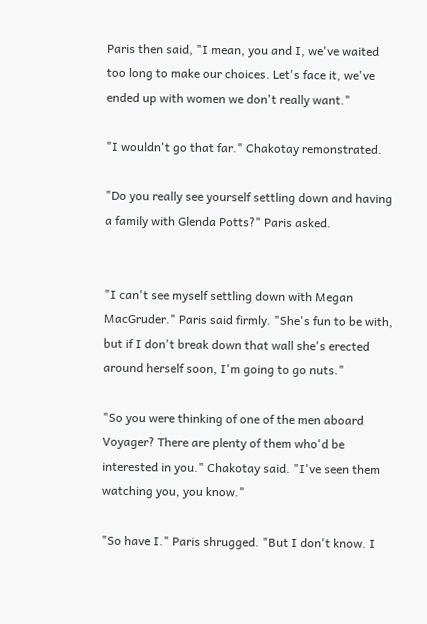Paris then said, "I mean, you and I, we've waited too long to make our choices. Let's face it, we've ended up with women we don't really want."

"I wouldn't go that far." Chakotay remonstrated.

"Do you really see yourself settling down and having a family with Glenda Potts?" Paris asked.


"I can't see myself settling down with Megan MacGruder." Paris said firmly. "She's fun to be with, but if I don't break down that wall she's erected around herself soon, I'm going to go nuts."

"So you were thinking of one of the men aboard Voyager? There are plenty of them who'd be interested in you." Chakotay said. "I've seen them watching you, you know."

"So have I." Paris shrugged. "But I don't know. I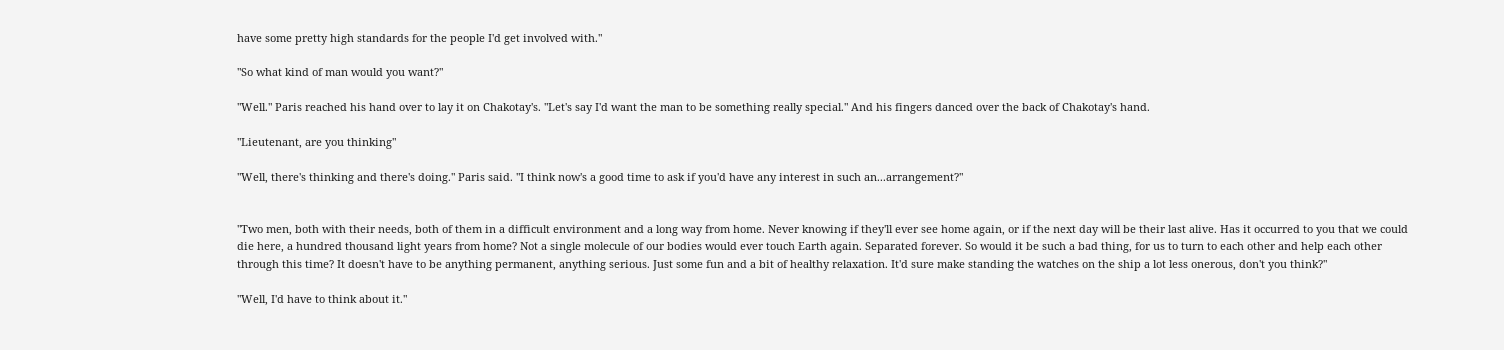have some pretty high standards for the people I'd get involved with."

"So what kind of man would you want?"

"Well." Paris reached his hand over to lay it on Chakotay's. "Let's say I'd want the man to be something really special." And his fingers danced over the back of Chakotay's hand.

"Lieutenant, are you thinking"

"Well, there's thinking and there's doing." Paris said. "I think now's a good time to ask if you'd have any interest in such an...arrangement?"


"Two men, both with their needs, both of them in a difficult environment and a long way from home. Never knowing if they'll ever see home again, or if the next day will be their last alive. Has it occurred to you that we could die here, a hundred thousand light years from home? Not a single molecule of our bodies would ever touch Earth again. Separated forever. So would it be such a bad thing, for us to turn to each other and help each other through this time? It doesn't have to be anything permanent, anything serious. Just some fun and a bit of healthy relaxation. It'd sure make standing the watches on the ship a lot less onerous, don't you think?"

"Well, I'd have to think about it."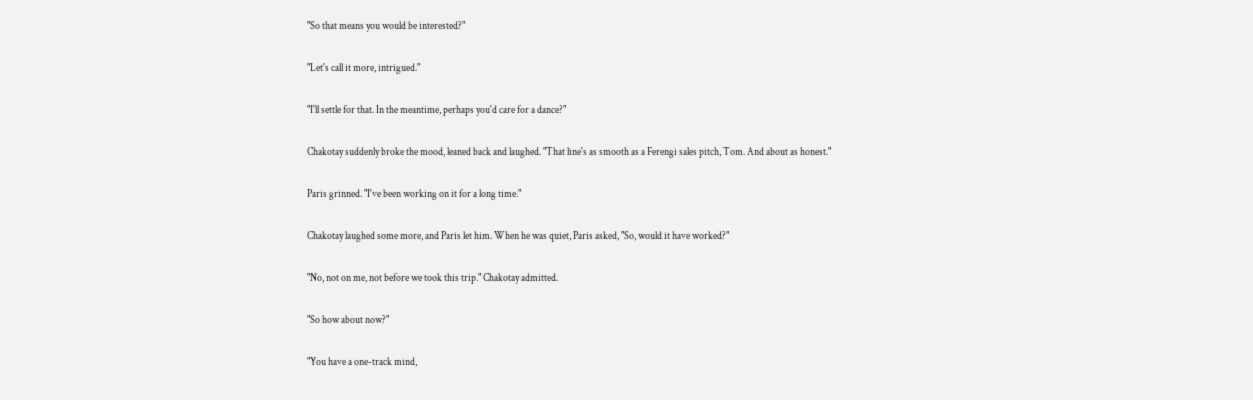"So that means you would be interested?"

"Let's call it more, intrigued."

"I'll settle for that. In the meantime, perhaps you'd care for a dance?"

Chakotay suddenly broke the mood, leaned back and laughed. "That line's as smooth as a Ferengi sales pitch, Tom. And about as honest."

Paris grinned. "I've been working on it for a long time."

Chakotay laughed some more, and Paris let him. When he was quiet, Paris asked, "So, would it have worked?"

"No, not on me, not before we took this trip." Chakotay admitted.

"So how about now?"

"You have a one-track mind,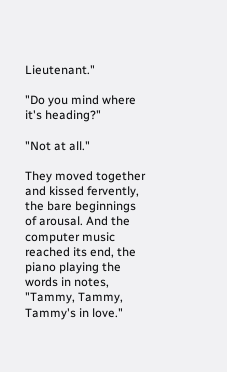Lieutenant."

"Do you mind where it's heading?"

"Not at all."

They moved together and kissed fervently, the bare beginnings of arousal. And the computer music reached its end, the piano playing the words in notes, "Tammy, Tammy, Tammy's in love."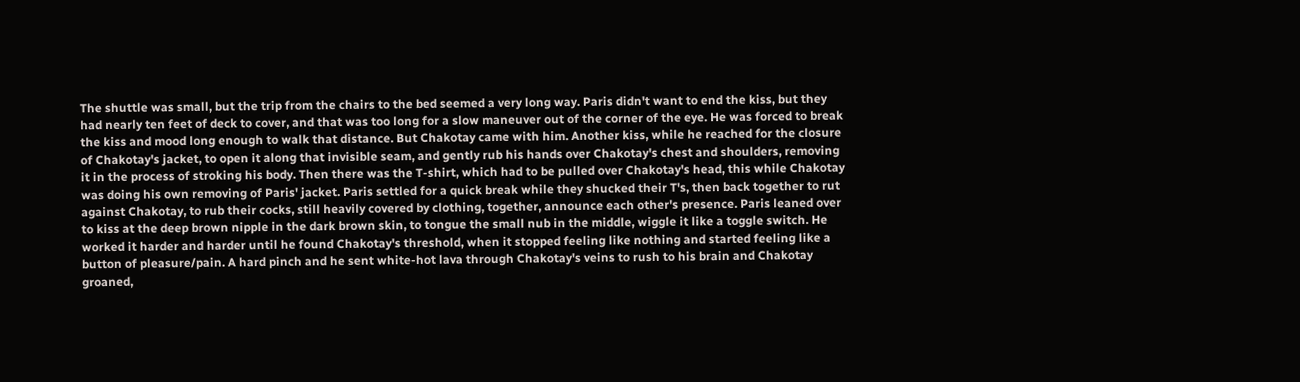The shuttle was small, but the trip from the chairs to the bed seemed a very long way. Paris didn't want to end the kiss, but they had nearly ten feet of deck to cover, and that was too long for a slow maneuver out of the corner of the eye. He was forced to break the kiss and mood long enough to walk that distance. But Chakotay came with him. Another kiss, while he reached for the closure of Chakotay's jacket, to open it along that invisible seam, and gently rub his hands over Chakotay's chest and shoulders, removing it in the process of stroking his body. Then there was the T-shirt, which had to be pulled over Chakotay's head, this while Chakotay was doing his own removing of Paris' jacket. Paris settled for a quick break while they shucked their T's, then back together to rut against Chakotay, to rub their cocks, still heavily covered by clothing, together, announce each other's presence. Paris leaned over to kiss at the deep brown nipple in the dark brown skin, to tongue the small nub in the middle, wiggle it like a toggle switch. He worked it harder and harder until he found Chakotay's threshold, when it stopped feeling like nothing and started feeling like a button of pleasure/pain. A hard pinch and he sent white-hot lava through Chakotay's veins to rush to his brain and Chakotay groaned,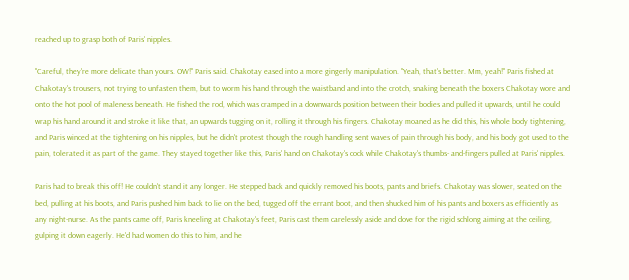reached up to grasp both of Paris' nipples.

"Careful, they're more delicate than yours. OW!" Paris said. Chakotay eased into a more gingerly manipulation. "Yeah, that's better. Mm, yeah!" Paris fished at Chakotay's trousers, not trying to unfasten them, but to worm his hand through the waistband and into the crotch, snaking beneath the boxers Chakotay wore and onto the hot pool of maleness beneath. He fished the rod, which was cramped in a downwards position between their bodies and pulled it upwards, until he could wrap his hand around it and stroke it like that, an upwards tugging on it, rolling it through his fingers. Chakotay moaned as he did this, his whole body tightening, and Paris winced at the tightening on his nipples, but he didn't protest though the rough handling sent waves of pain through his body, and his body got used to the pain, tolerated it as part of the game. They stayed together like this, Paris' hand on Chakotay's cock while Chakotay's thumbs- and-fingers pulled at Paris' nipples.

Paris had to break this off! He couldn't stand it any longer. He stepped back and quickly removed his boots, pants and briefs. Chakotay was slower, seated on the bed, pulling at his boots, and Paris pushed him back to lie on the bed, tugged off the errant boot, and then shucked him of his pants and boxers as efficiently as any night-nurse. As the pants came off, Paris kneeling at Chakotay's feet, Paris cast them carelessly aside and dove for the rigid schlong aiming at the ceiling, gulping it down eagerly. He'd had women do this to him, and he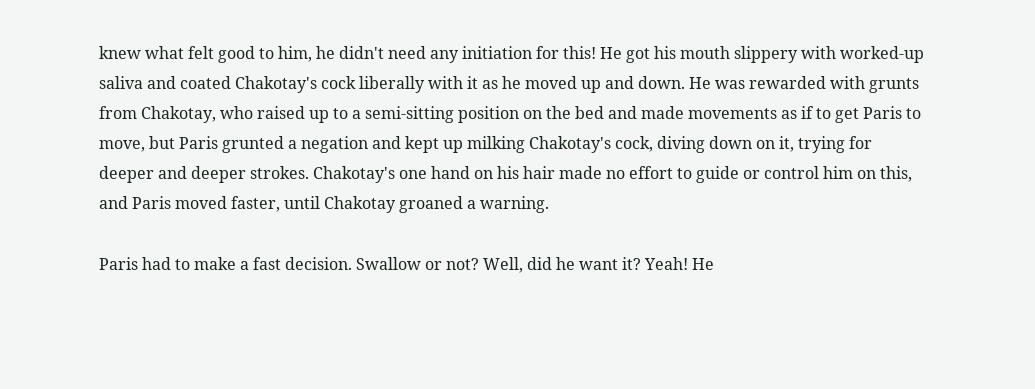knew what felt good to him, he didn't need any initiation for this! He got his mouth slippery with worked-up saliva and coated Chakotay's cock liberally with it as he moved up and down. He was rewarded with grunts from Chakotay, who raised up to a semi-sitting position on the bed and made movements as if to get Paris to move, but Paris grunted a negation and kept up milking Chakotay's cock, diving down on it, trying for deeper and deeper strokes. Chakotay's one hand on his hair made no effort to guide or control him on this, and Paris moved faster, until Chakotay groaned a warning.

Paris had to make a fast decision. Swallow or not? Well, did he want it? Yeah! He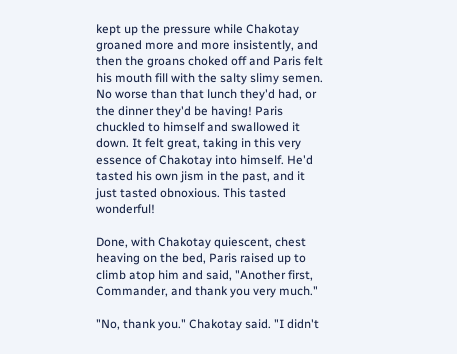kept up the pressure while Chakotay groaned more and more insistently, and then the groans choked off and Paris felt his mouth fill with the salty slimy semen. No worse than that lunch they'd had, or the dinner they'd be having! Paris chuckled to himself and swallowed it down. It felt great, taking in this very essence of Chakotay into himself. He'd tasted his own jism in the past, and it just tasted obnoxious. This tasted wonderful!

Done, with Chakotay quiescent, chest heaving on the bed, Paris raised up to climb atop him and said, "Another first, Commander, and thank you very much."

"No, thank you." Chakotay said. "I didn't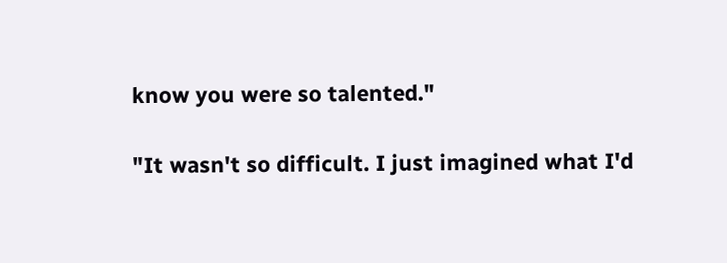know you were so talented."

"It wasn't so difficult. I just imagined what I'd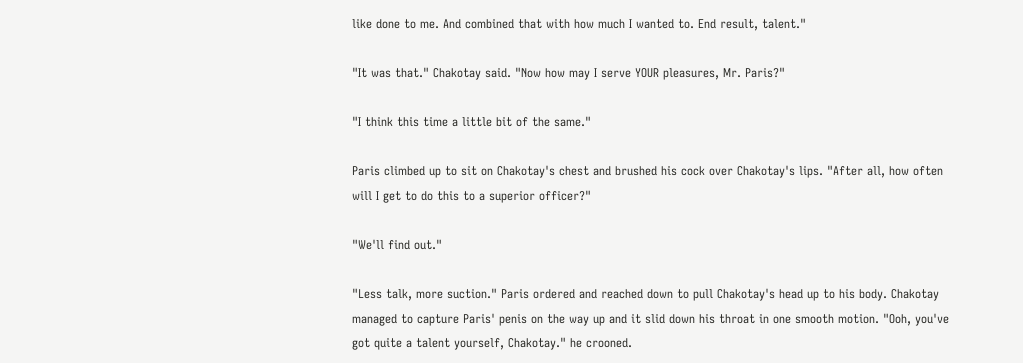like done to me. And combined that with how much I wanted to. End result, talent."

"It was that." Chakotay said. "Now how may I serve YOUR pleasures, Mr. Paris?"

"I think this time a little bit of the same."

Paris climbed up to sit on Chakotay's chest and brushed his cock over Chakotay's lips. "After all, how often will I get to do this to a superior officer?"

"We'll find out."

"Less talk, more suction." Paris ordered and reached down to pull Chakotay's head up to his body. Chakotay managed to capture Paris' penis on the way up and it slid down his throat in one smooth motion. "Ooh, you've got quite a talent yourself, Chakotay." he crooned.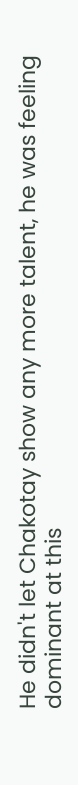He didn't let Chakotay show any more talent, he was feeling dominant at this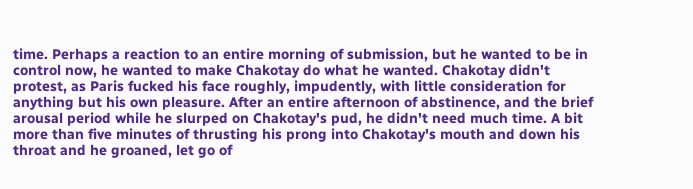time. Perhaps a reaction to an entire morning of submission, but he wanted to be in control now, he wanted to make Chakotay do what he wanted. Chakotay didn't protest, as Paris fucked his face roughly, impudently, with little consideration for anything but his own pleasure. After an entire afternoon of abstinence, and the brief arousal period while he slurped on Chakotay's pud, he didn't need much time. A bit more than five minutes of thrusting his prong into Chakotay's mouth and down his throat and he groaned, let go of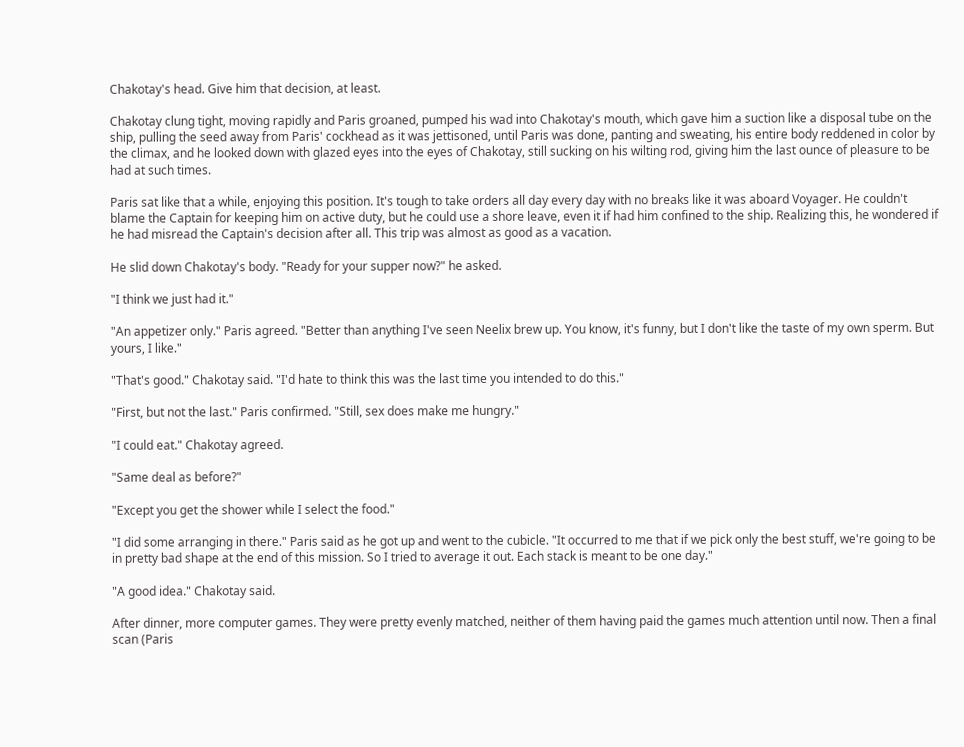Chakotay's head. Give him that decision, at least.

Chakotay clung tight, moving rapidly and Paris groaned, pumped his wad into Chakotay's mouth, which gave him a suction like a disposal tube on the ship, pulling the seed away from Paris' cockhead as it was jettisoned, until Paris was done, panting and sweating, his entire body reddened in color by the climax, and he looked down with glazed eyes into the eyes of Chakotay, still sucking on his wilting rod, giving him the last ounce of pleasure to be had at such times.

Paris sat like that a while, enjoying this position. It's tough to take orders all day every day with no breaks like it was aboard Voyager. He couldn't blame the Captain for keeping him on active duty, but he could use a shore leave, even it if had him confined to the ship. Realizing this, he wondered if he had misread the Captain's decision after all. This trip was almost as good as a vacation.

He slid down Chakotay's body. "Ready for your supper now?" he asked.

"I think we just had it."

"An appetizer only." Paris agreed. "Better than anything I've seen Neelix brew up. You know, it's funny, but I don't like the taste of my own sperm. But yours, I like."

"That's good." Chakotay said. "I'd hate to think this was the last time you intended to do this."

"First, but not the last." Paris confirmed. "Still, sex does make me hungry."

"I could eat." Chakotay agreed.

"Same deal as before?"

"Except you get the shower while I select the food."

"I did some arranging in there." Paris said as he got up and went to the cubicle. "It occurred to me that if we pick only the best stuff, we're going to be in pretty bad shape at the end of this mission. So I tried to average it out. Each stack is meant to be one day."

"A good idea." Chakotay said.

After dinner, more computer games. They were pretty evenly matched, neither of them having paid the games much attention until now. Then a final scan (Paris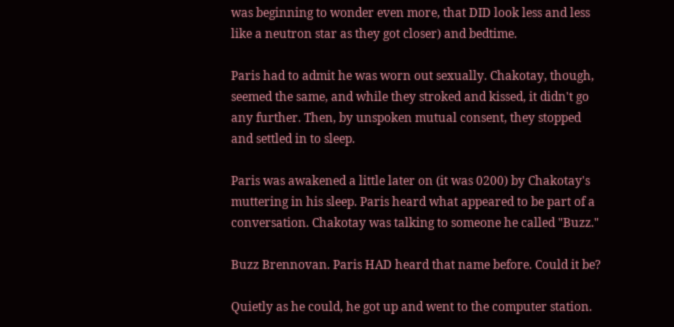was beginning to wonder even more, that DID look less and less like a neutron star as they got closer) and bedtime.

Paris had to admit he was worn out sexually. Chakotay, though, seemed the same, and while they stroked and kissed, it didn't go any further. Then, by unspoken mutual consent, they stopped and settled in to sleep.

Paris was awakened a little later on (it was 0200) by Chakotay's muttering in his sleep. Paris heard what appeared to be part of a conversation. Chakotay was talking to someone he called "Buzz."

Buzz Brennovan. Paris HAD heard that name before. Could it be?

Quietly as he could, he got up and went to the computer station.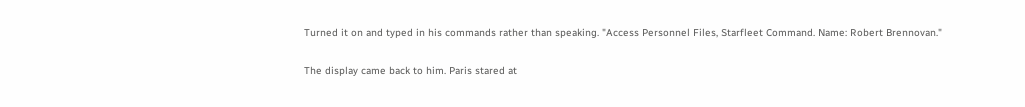Turned it on and typed in his commands rather than speaking. "Access Personnel Files, Starfleet Command. Name: Robert Brennovan."

The display came back to him. Paris stared at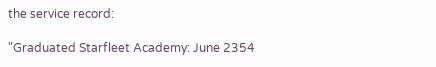the service record:

"Graduated Starfleet Academy: June 2354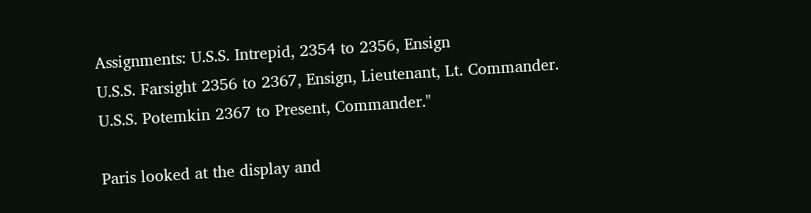Assignments: U.S.S. Intrepid, 2354 to 2356, Ensign
U.S.S. Farsight 2356 to 2367, Ensign, Lieutenant, Lt. Commander.
U.S.S. Potemkin 2367 to Present, Commander."

Paris looked at the display and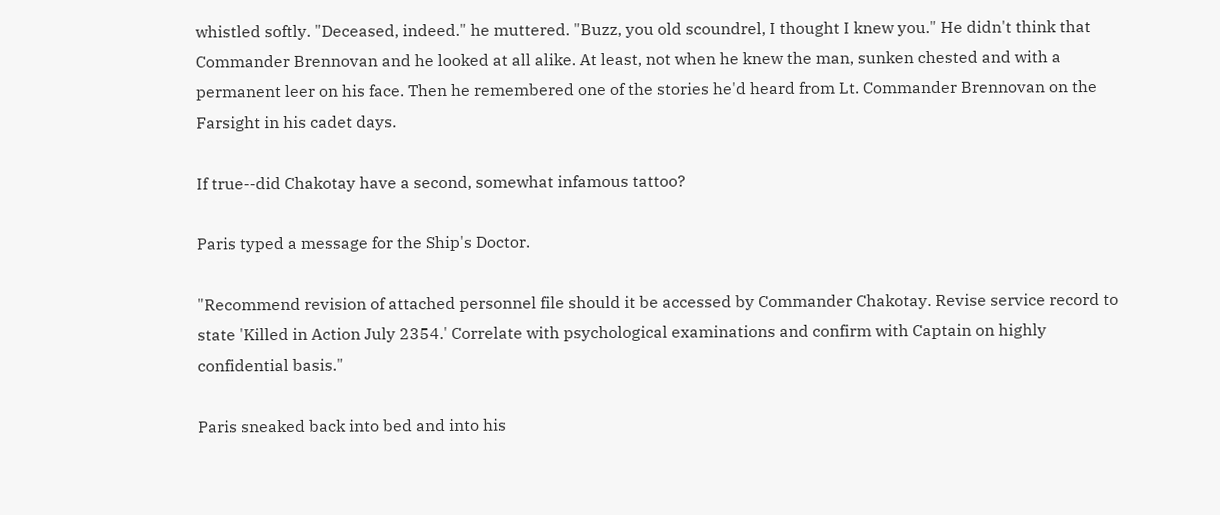whistled softly. "Deceased, indeed." he muttered. "Buzz, you old scoundrel, I thought I knew you." He didn't think that Commander Brennovan and he looked at all alike. At least, not when he knew the man, sunken chested and with a permanent leer on his face. Then he remembered one of the stories he'd heard from Lt. Commander Brennovan on the Farsight in his cadet days.

If true--did Chakotay have a second, somewhat infamous tattoo?

Paris typed a message for the Ship's Doctor.

"Recommend revision of attached personnel file should it be accessed by Commander Chakotay. Revise service record to state 'Killed in Action July 2354.' Correlate with psychological examinations and confirm with Captain on highly confidential basis."

Paris sneaked back into bed and into his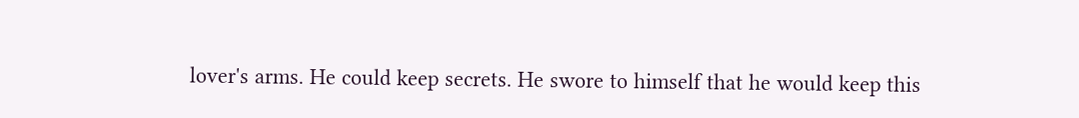lover's arms. He could keep secrets. He swore to himself that he would keep this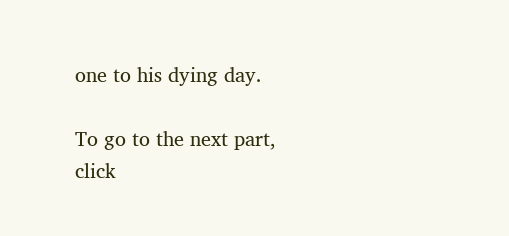one to his dying day.

To go to the next part, click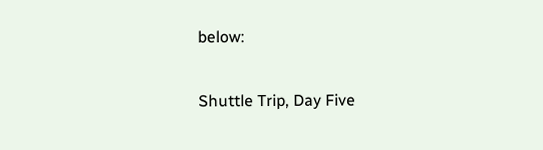below:

Shuttle Trip, Day Five